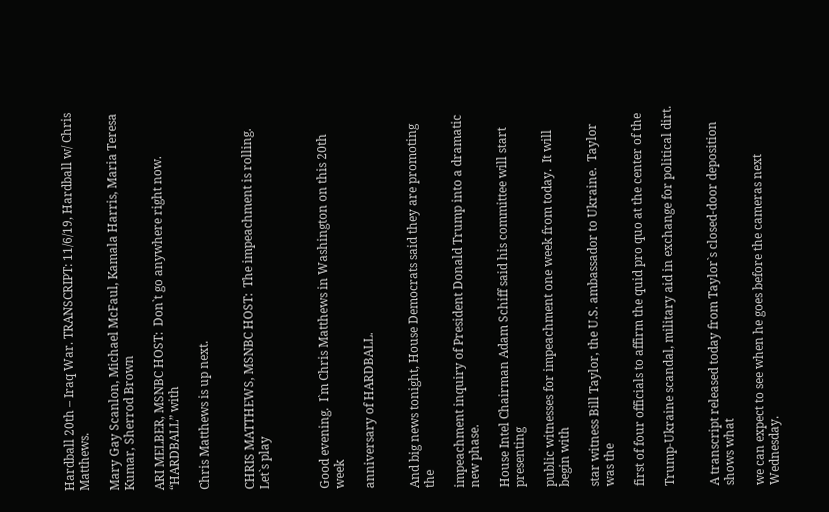Hardball 20th – Iraq War. TRANSCRIPT: 11/6/19, Hardball w/ Chris Matthews.

Mary Gay Scanlon, Michael McFaul, Kamala Harris, Maria Teresa Kumar, Sherrod Brown

ARI MELBER, MSNBC HOST:  Don`t go anywhere right now.  “HARDBALL” with

Chris Matthews is up next.


CHRIS MATTHEWS, MSNBC HOST:  The impeachment is rolling.  Let`s play



Good evening.  I`m Chris Matthews in Washington on this 20th week

anniversary of HARDBALL.


And big news tonight, House Democrats said they are promoting the

impeachment inquiry of President Donald Trump into a dramatic new phase.

House Intel Chairman Adam Schiff said his committee will start presenting

public witnesses for impeachment one week from today.  It will begin with

star witness Bill Taylor, the U.S. ambassador to Ukraine.  Taylor was the

first of four officials to affirm the quid pro quo at the center of the

Trump-Ukraine scandal, military aid in exchange for political dirt.


A transcript released today from Taylor`s closed-door deposition shows what

we can expect to see when he goes before the cameras next Wednesday.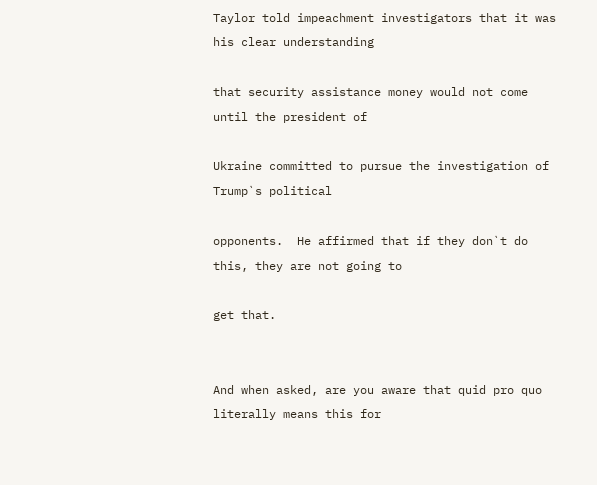Taylor told impeachment investigators that it was his clear understanding

that security assistance money would not come until the president of

Ukraine committed to pursue the investigation of Trump`s political

opponents.  He affirmed that if they don`t do this, they are not going to

get that.


And when asked, are you aware that quid pro quo literally means this for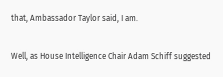that, Ambassador Taylor said, I am.


Well, as House Intelligence Chair Adam Schiff suggested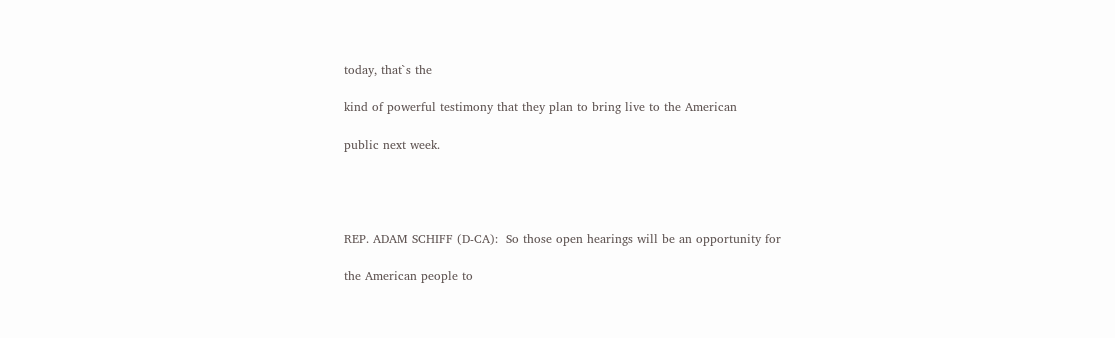today, that`s the

kind of powerful testimony that they plan to bring live to the American

public next week.




REP. ADAM SCHIFF (D-CA):  So those open hearings will be an opportunity for

the American people to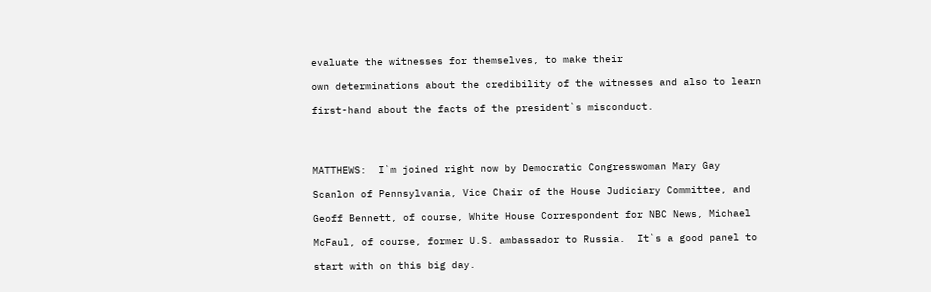evaluate the witnesses for themselves, to make their

own determinations about the credibility of the witnesses and also to learn

first-hand about the facts of the president`s misconduct.




MATTHEWS:  I`m joined right now by Democratic Congresswoman Mary Gay

Scanlon of Pennsylvania, Vice Chair of the House Judiciary Committee, and

Geoff Bennett, of course, White House Correspondent for NBC News, Michael

McFaul, of course, former U.S. ambassador to Russia.  It`s a good panel to

start with on this big day.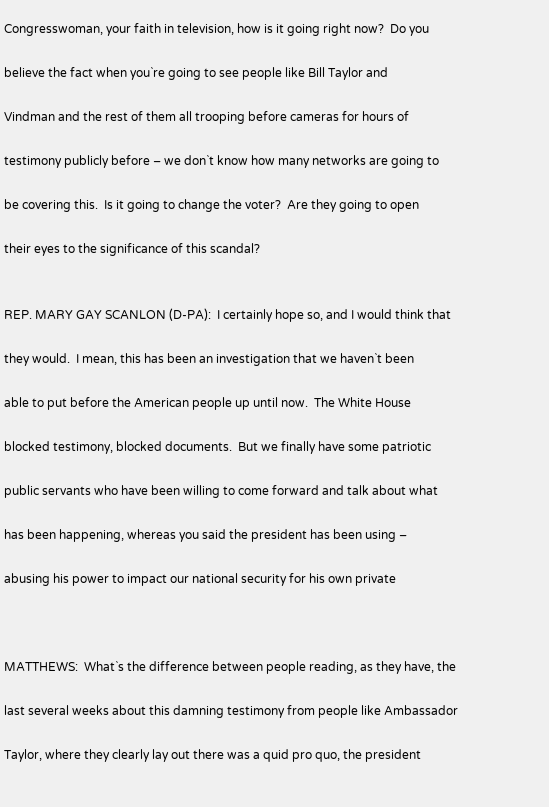Congresswoman, your faith in television, how is it going right now?  Do you

believe the fact when you`re going to see people like Bill Taylor and

Vindman and the rest of them all trooping before cameras for hours of

testimony publicly before – we don`t know how many networks are going to

be covering this.  Is it going to change the voter?  Are they going to open

their eyes to the significance of this scandal?


REP. MARY GAY SCANLON (D-PA):  I certainly hope so, and I would think that

they would.  I mean, this has been an investigation that we haven`t been

able to put before the American people up until now.  The White House

blocked testimony, blocked documents.  But we finally have some patriotic

public servants who have been willing to come forward and talk about what

has been happening, whereas you said the president has been using –

abusing his power to impact our national security for his own private



MATTHEWS:  What`s the difference between people reading, as they have, the

last several weeks about this damning testimony from people like Ambassador

Taylor, where they clearly lay out there was a quid pro quo, the president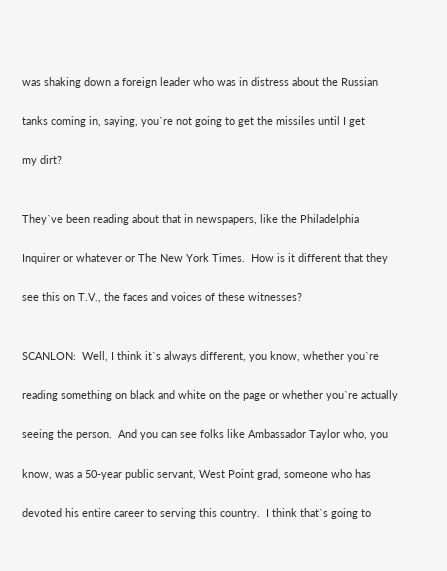was shaking down a foreign leader who was in distress about the Russian

tanks coming in, saying, you`re not going to get the missiles until I get

my dirt?


They`ve been reading about that in newspapers, like the Philadelphia

Inquirer or whatever or The New York Times.  How is it different that they

see this on T.V., the faces and voices of these witnesses?


SCANLON:  Well, I think it`s always different, you know, whether you`re

reading something on black and white on the page or whether you`re actually

seeing the person.  And you can see folks like Ambassador Taylor who, you

know, was a 50-year public servant, West Point grad, someone who has

devoted his entire career to serving this country.  I think that`s going to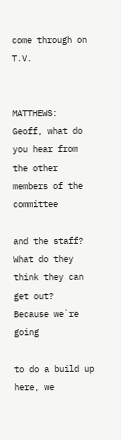come through on T.V.


MATTHEWS:  Geoff, what do you hear from the other members of the committee

and the staff?  What do they think they can get out?  Because we`re going

to do a build up here, we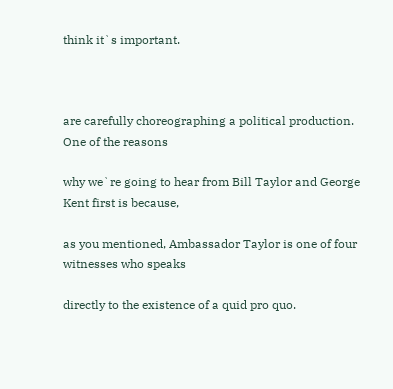think it`s important.



are carefully choreographing a political production.  One of the reasons

why we`re going to hear from Bill Taylor and George Kent first is because,

as you mentioned, Ambassador Taylor is one of four witnesses who speaks

directly to the existence of a quid pro quo.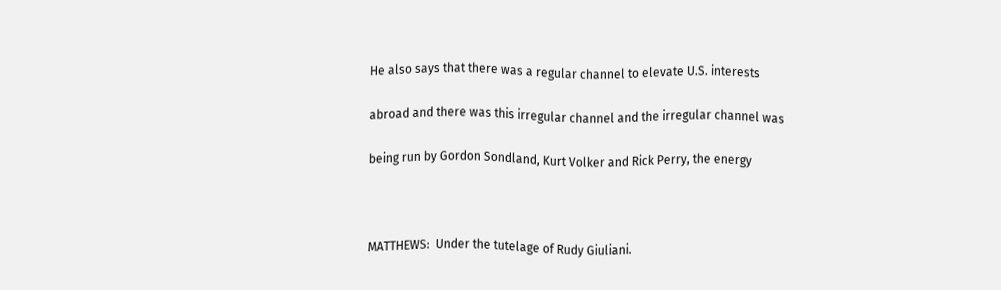He also says that there was a regular channel to elevate U.S. interests

abroad and there was this irregular channel and the irregular channel was

being run by Gordon Sondland, Kurt Volker and Rick Perry, the energy



MATTHEWS:  Under the tutelage of Rudy Giuliani.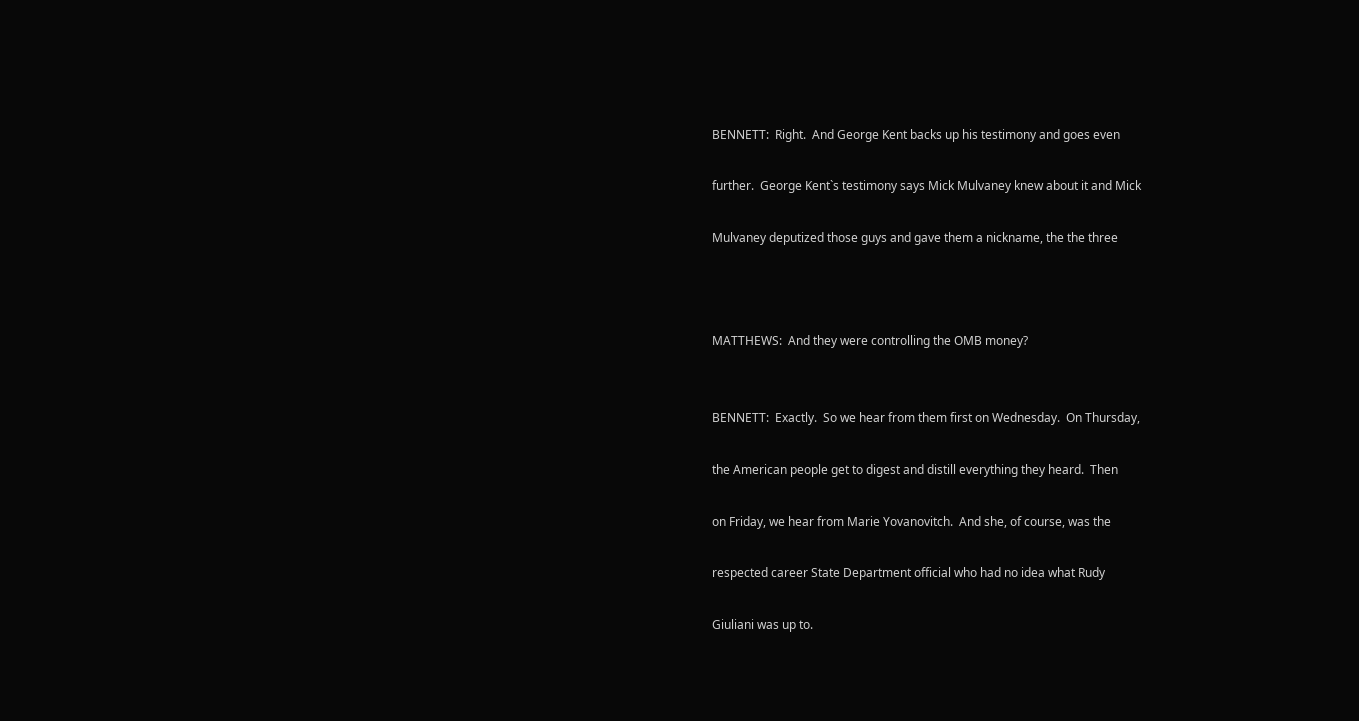BENNETT:  Right.  And George Kent backs up his testimony and goes even

further.  George Kent`s testimony says Mick Mulvaney knew about it and Mick

Mulvaney deputized those guys and gave them a nickname, the the three



MATTHEWS:  And they were controlling the OMB money?


BENNETT:  Exactly.  So we hear from them first on Wednesday.  On Thursday,

the American people get to digest and distill everything they heard.  Then

on Friday, we hear from Marie Yovanovitch.  And she, of course, was the

respected career State Department official who had no idea what Rudy

Giuliani was up to.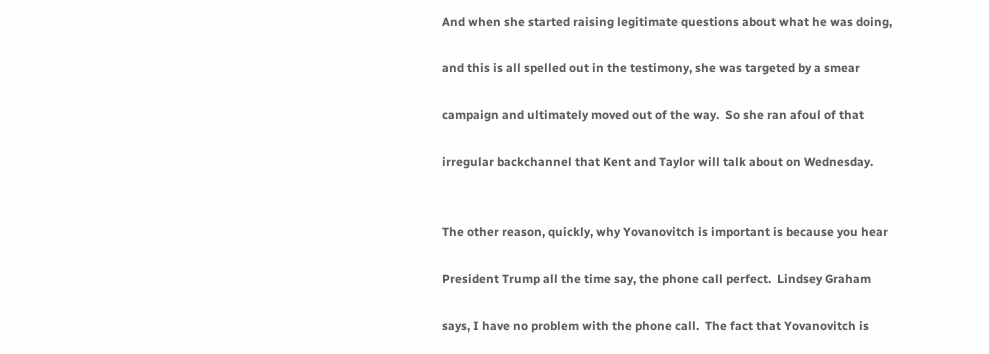And when she started raising legitimate questions about what he was doing,

and this is all spelled out in the testimony, she was targeted by a smear

campaign and ultimately moved out of the way.  So she ran afoul of that

irregular backchannel that Kent and Taylor will talk about on Wednesday.


The other reason, quickly, why Yovanovitch is important is because you hear

President Trump all the time say, the phone call perfect.  Lindsey Graham

says, I have no problem with the phone call.  The fact that Yovanovitch is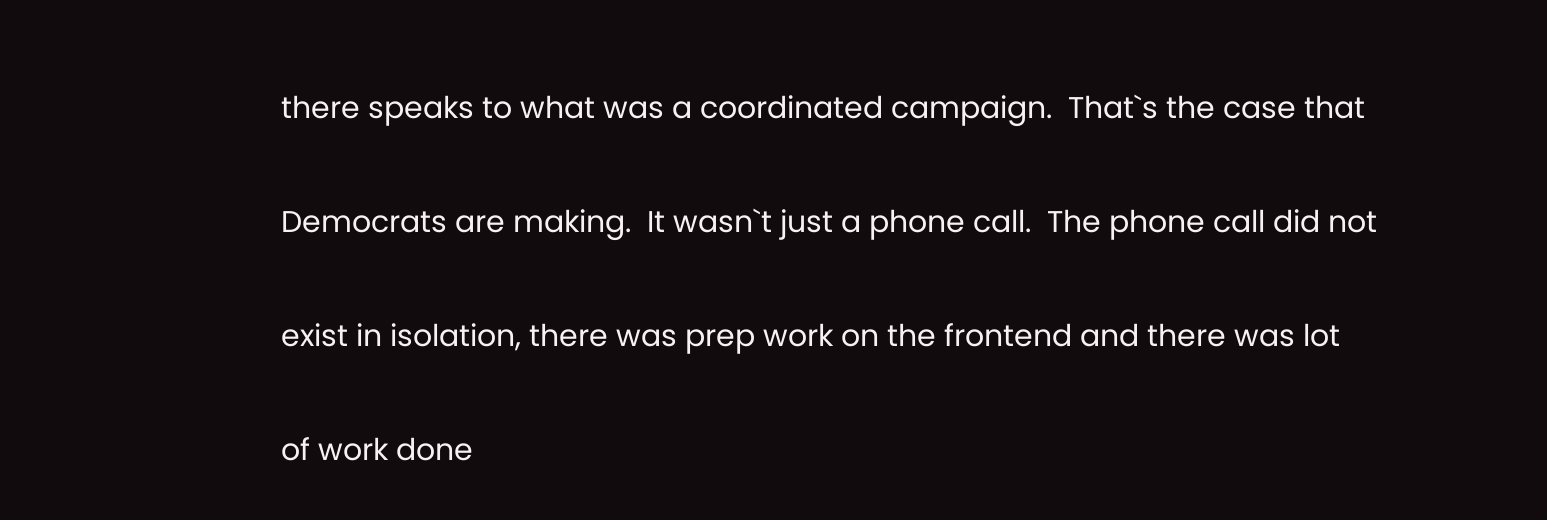there speaks to what was a coordinated campaign.  That`s the case that

Democrats are making.  It wasn`t just a phone call.  The phone call did not

exist in isolation, there was prep work on the frontend and there was lot

of work done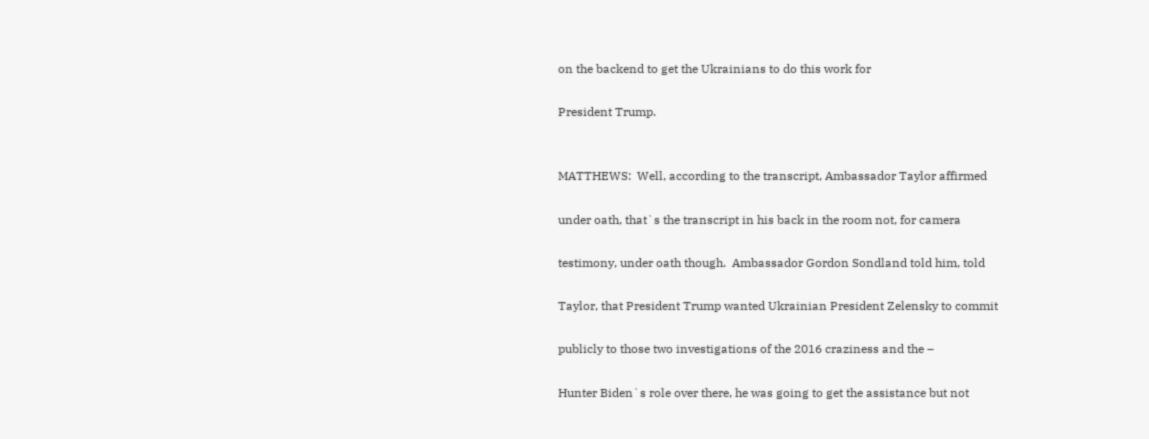on the backend to get the Ukrainians to do this work for

President Trump.


MATTHEWS:  Well, according to the transcript, Ambassador Taylor affirmed

under oath, that`s the transcript in his back in the room not, for camera

testimony, under oath though.  Ambassador Gordon Sondland told him, told

Taylor, that President Trump wanted Ukrainian President Zelensky to commit

publicly to those two investigations of the 2016 craziness and the –

Hunter Biden`s role over there, he was going to get the assistance but not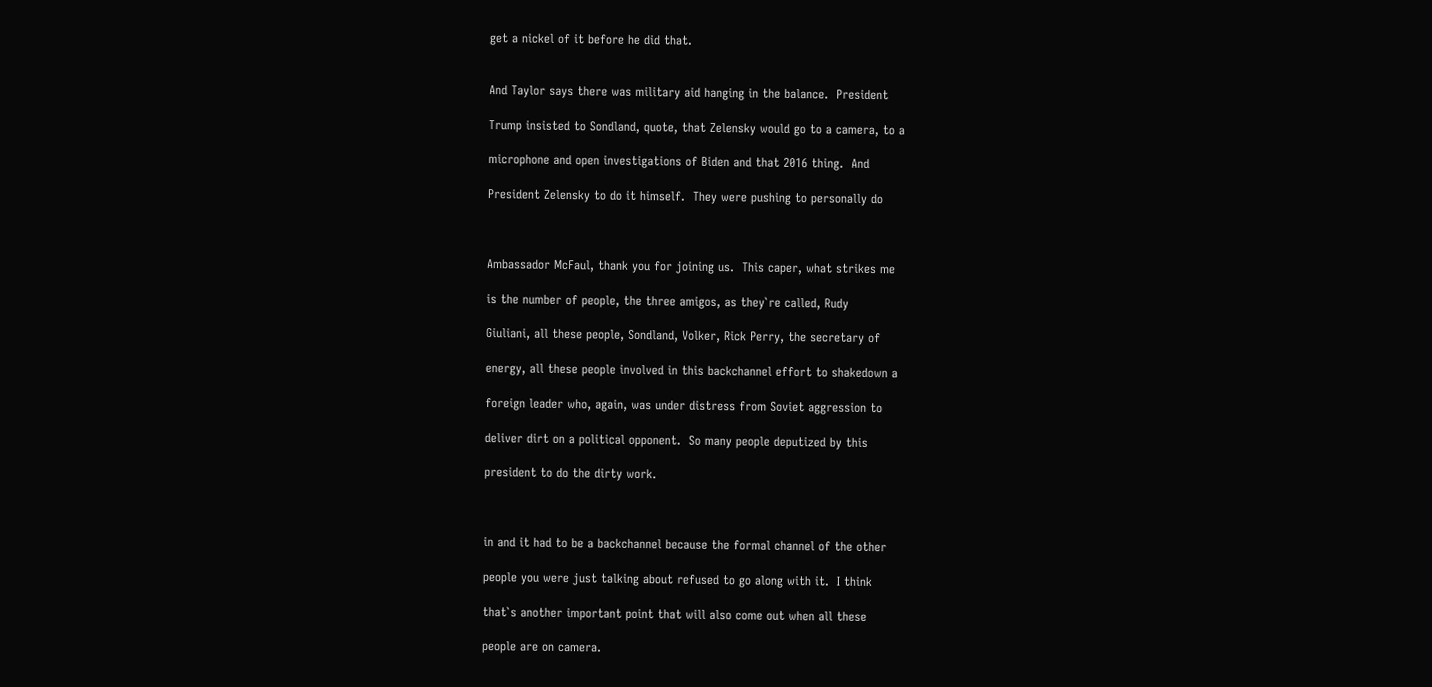get a nickel of it before he did that.


And Taylor says there was military aid hanging in the balance.  President

Trump insisted to Sondland, quote, that Zelensky would go to a camera, to a

microphone and open investigations of Biden and that 2016 thing.  And

President Zelensky to do it himself.  They were pushing to personally do



Ambassador McFaul, thank you for joining us.  This caper, what strikes me

is the number of people, the three amigos, as they`re called, Rudy

Giuliani, all these people, Sondland, Volker, Rick Perry, the secretary of

energy, all these people involved in this backchannel effort to shakedown a

foreign leader who, again, was under distress from Soviet aggression to

deliver dirt on a political opponent.  So many people deputized by this

president to do the dirty work.



in and it had to be a backchannel because the formal channel of the other

people you were just talking about refused to go along with it.  I think

that`s another important point that will also come out when all these

people are on camera.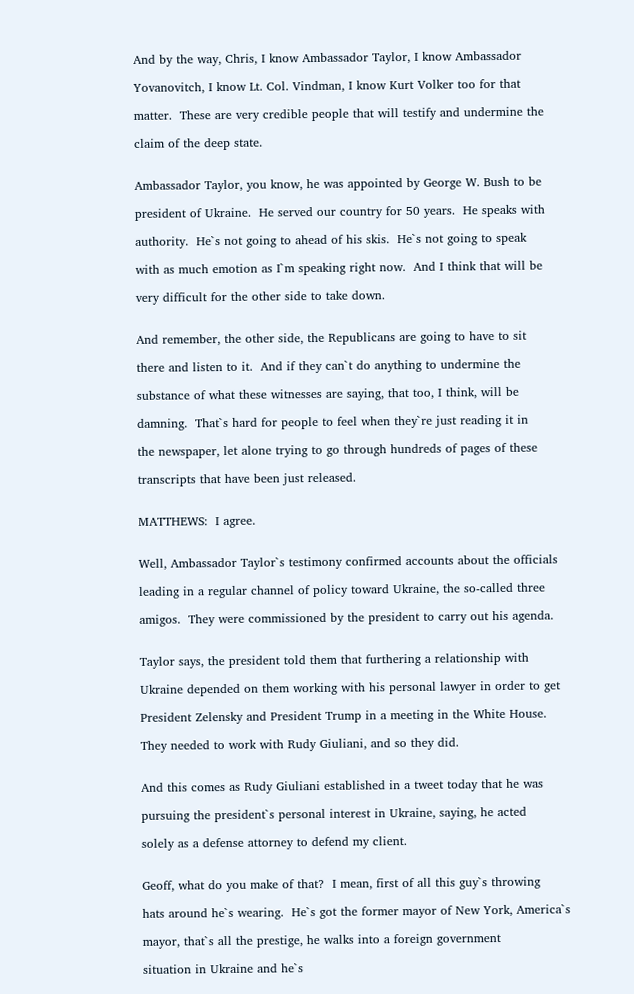And by the way, Chris, I know Ambassador Taylor, I know Ambassador

Yovanovitch, I know Lt. Col. Vindman, I know Kurt Volker too for that

matter.  These are very credible people that will testify and undermine the

claim of the deep state.


Ambassador Taylor, you know, he was appointed by George W. Bush to be

president of Ukraine.  He served our country for 50 years.  He speaks with

authority.  He`s not going to ahead of his skis.  He`s not going to speak

with as much emotion as I`m speaking right now.  And I think that will be

very difficult for the other side to take down.


And remember, the other side, the Republicans are going to have to sit

there and listen to it.  And if they can`t do anything to undermine the

substance of what these witnesses are saying, that too, I think, will be

damning.  That`s hard for people to feel when they`re just reading it in

the newspaper, let alone trying to go through hundreds of pages of these

transcripts that have been just released.


MATTHEWS:  I agree.


Well, Ambassador Taylor`s testimony confirmed accounts about the officials

leading in a regular channel of policy toward Ukraine, the so-called three

amigos.  They were commissioned by the president to carry out his agenda.


Taylor says, the president told them that furthering a relationship with

Ukraine depended on them working with his personal lawyer in order to get

President Zelensky and President Trump in a meeting in the White House.

They needed to work with Rudy Giuliani, and so they did.


And this comes as Rudy Giuliani established in a tweet today that he was

pursuing the president`s personal interest in Ukraine, saying, he acted

solely as a defense attorney to defend my client.


Geoff, what do you make of that?  I mean, first of all this guy`s throwing

hats around he`s wearing.  He`s got the former mayor of New York, America`s

mayor, that`s all the prestige, he walks into a foreign government

situation in Ukraine and he`s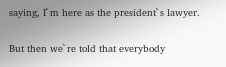saying, I`m here as the president`s lawyer.


But then we`re told that everybody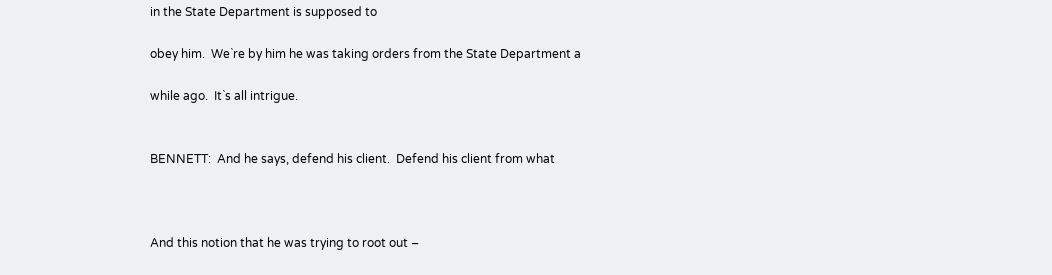in the State Department is supposed to

obey him.  We`re by him he was taking orders from the State Department a

while ago.  It`s all intrigue.


BENNETT:  And he says, defend his client.  Defend his client from what



And this notion that he was trying to root out –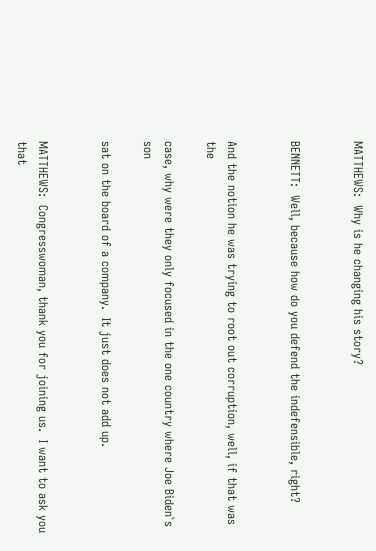MATTHEWS:  Why is he changing his story?


BENNETT:  Well, because how do you defend the indefensible, right?


And the notion he was trying to root out corruption, well, if that was the

case, why were they only focused in the one country where Joe Biden`s son

sat on the board of a company.  It just does not add up.


MATTHEWS:  Congresswoman, thank you for joining us.  I want to ask you that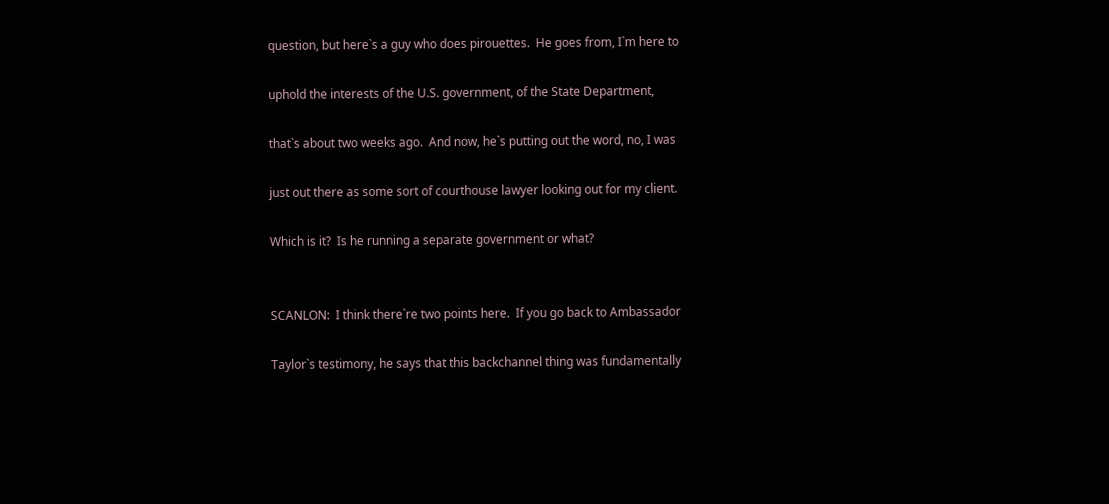question, but here`s a guy who does pirouettes.  He goes from, I`m here to

uphold the interests of the U.S. government, of the State Department,

that`s about two weeks ago.  And now, he`s putting out the word, no, I was

just out there as some sort of courthouse lawyer looking out for my client.

Which is it?  Is he running a separate government or what?


SCANLON:  I think there`re two points here.  If you go back to Ambassador

Taylor`s testimony, he says that this backchannel thing was fundamentally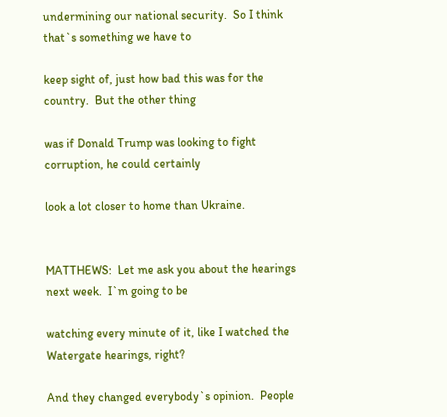undermining our national security.  So I think that`s something we have to

keep sight of, just how bad this was for the country.  But the other thing

was if Donald Trump was looking to fight corruption, he could certainly

look a lot closer to home than Ukraine.


MATTHEWS:  Let me ask you about the hearings next week.  I`m going to be

watching every minute of it, like I watched the Watergate hearings, right?

And they changed everybody`s opinion.  People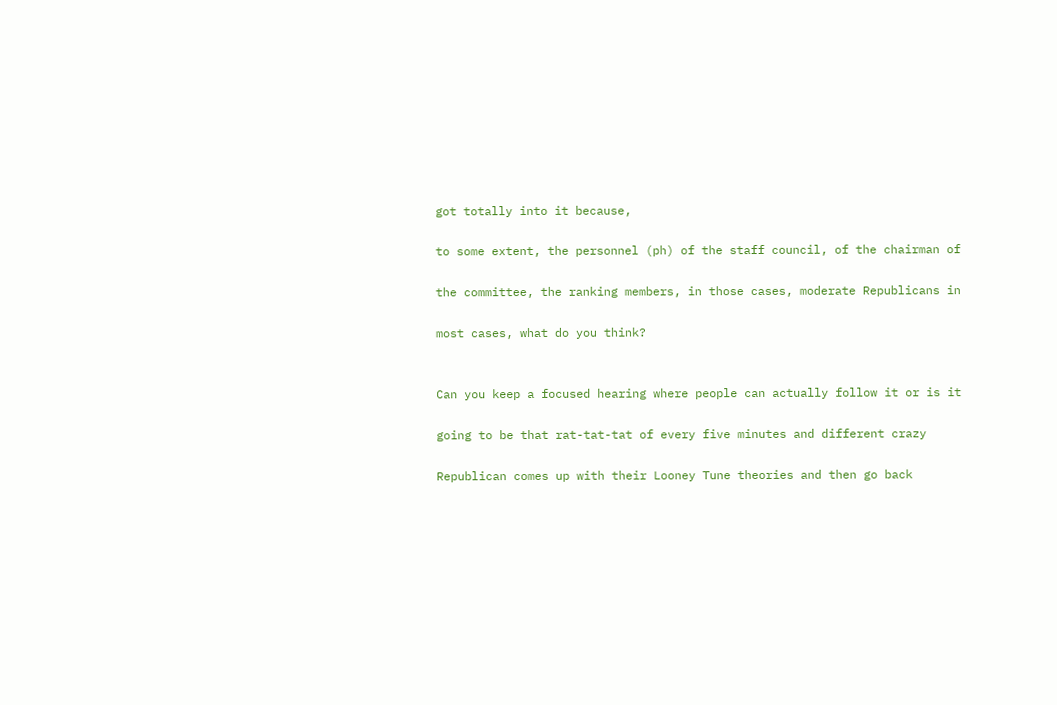got totally into it because,

to some extent, the personnel (ph) of the staff council, of the chairman of

the committee, the ranking members, in those cases, moderate Republicans in

most cases, what do you think?


Can you keep a focused hearing where people can actually follow it or is it

going to be that rat-tat-tat of every five minutes and different crazy

Republican comes up with their Looney Tune theories and then go back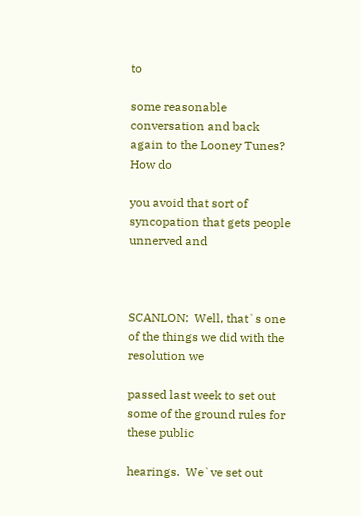to

some reasonable conversation and back again to the Looney Tunes?  How do

you avoid that sort of syncopation that gets people unnerved and



SCANLON:  Well, that`s one of the things we did with the resolution we

passed last week to set out some of the ground rules for these public

hearings.  We`ve set out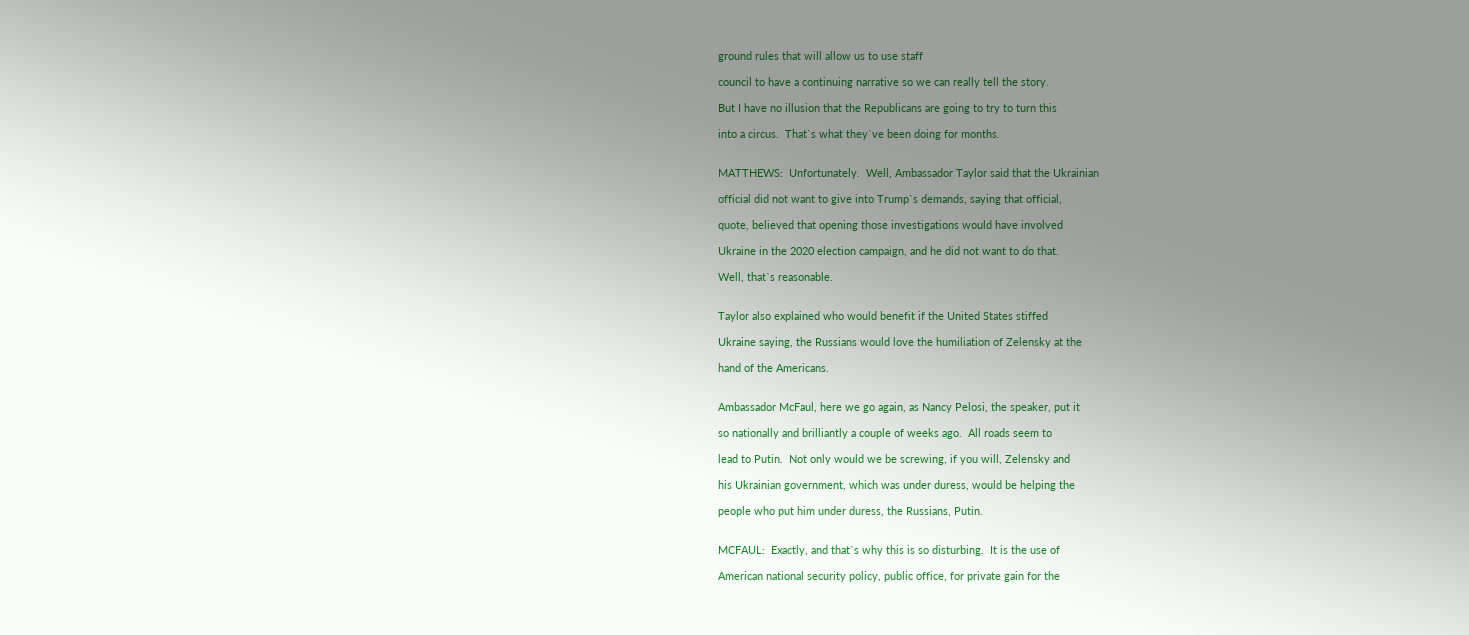ground rules that will allow us to use staff

council to have a continuing narrative so we can really tell the story.

But I have no illusion that the Republicans are going to try to turn this

into a circus.  That`s what they`ve been doing for months.


MATTHEWS:  Unfortunately.  Well, Ambassador Taylor said that the Ukrainian

official did not want to give into Trump`s demands, saying that official,

quote, believed that opening those investigations would have involved

Ukraine in the 2020 election campaign, and he did not want to do that.

Well, that`s reasonable.


Taylor also explained who would benefit if the United States stiffed

Ukraine saying, the Russians would love the humiliation of Zelensky at the

hand of the Americans.


Ambassador McFaul, here we go again, as Nancy Pelosi, the speaker, put it

so nationally and brilliantly a couple of weeks ago.  All roads seem to

lead to Putin.  Not only would we be screwing, if you will, Zelensky and

his Ukrainian government, which was under duress, would be helping the

people who put him under duress, the Russians, Putin.


MCFAUL:  Exactly, and that`s why this is so disturbing.  It is the use of

American national security policy, public office, for private gain for the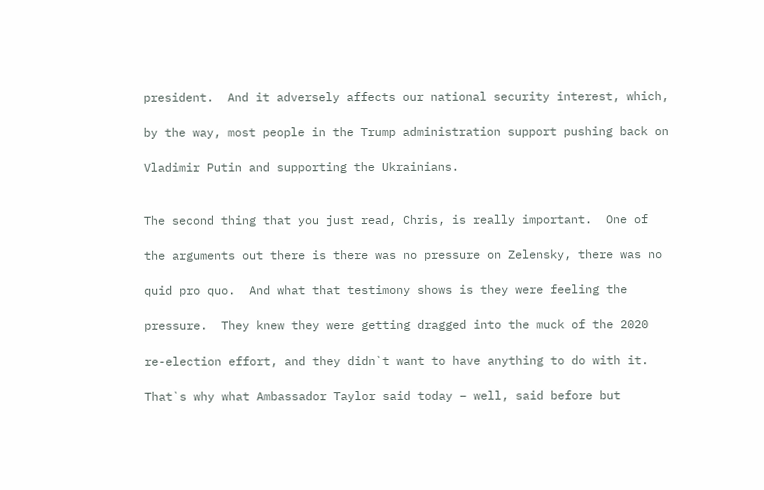president.  And it adversely affects our national security interest, which,

by the way, most people in the Trump administration support pushing back on

Vladimir Putin and supporting the Ukrainians.


The second thing that you just read, Chris, is really important.  One of

the arguments out there is there was no pressure on Zelensky, there was no

quid pro quo.  And what that testimony shows is they were feeling the

pressure.  They knew they were getting dragged into the muck of the 2020

re-election effort, and they didn`t want to have anything to do with it.

That`s why what Ambassador Taylor said today – well, said before but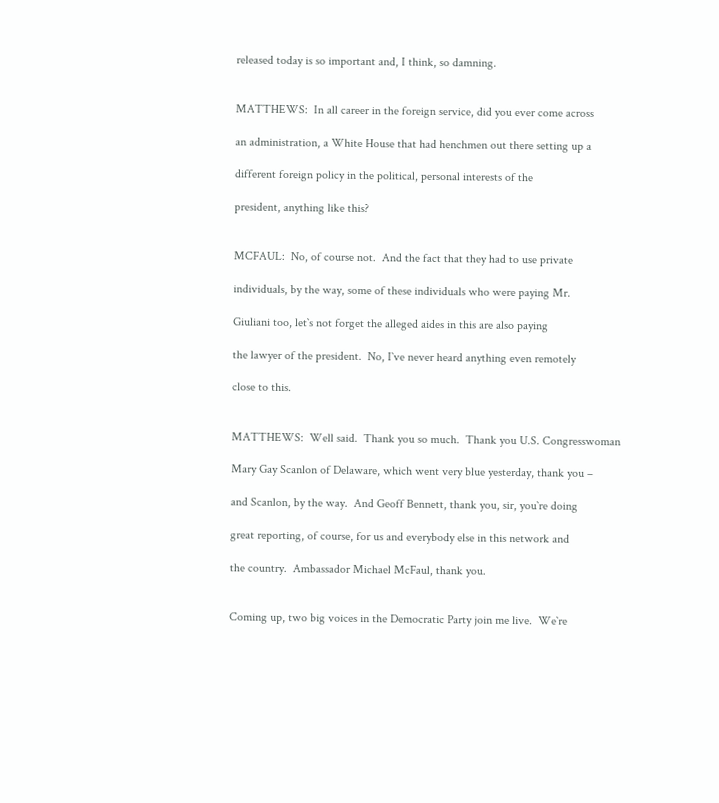released today is so important and, I think, so damning.


MATTHEWS:  In all career in the foreign service, did you ever come across

an administration, a White House that had henchmen out there setting up a

different foreign policy in the political, personal interests of the

president, anything like this?


MCFAUL:  No, of course not.  And the fact that they had to use private

individuals, by the way, some of these individuals who were paying Mr.

Giuliani too, let`s not forget the alleged aides in this are also paying

the lawyer of the president.  No, I`ve never heard anything even remotely

close to this.


MATTHEWS:  Well said.  Thank you so much.  Thank you U.S. Congresswoman

Mary Gay Scanlon of Delaware, which went very blue yesterday, thank you –

and Scanlon, by the way.  And Geoff Bennett, thank you, sir, you`re doing

great reporting, of course, for us and everybody else in this network and

the country.  Ambassador Michael McFaul, thank you.


Coming up, two big voices in the Democratic Party join me live.  We`re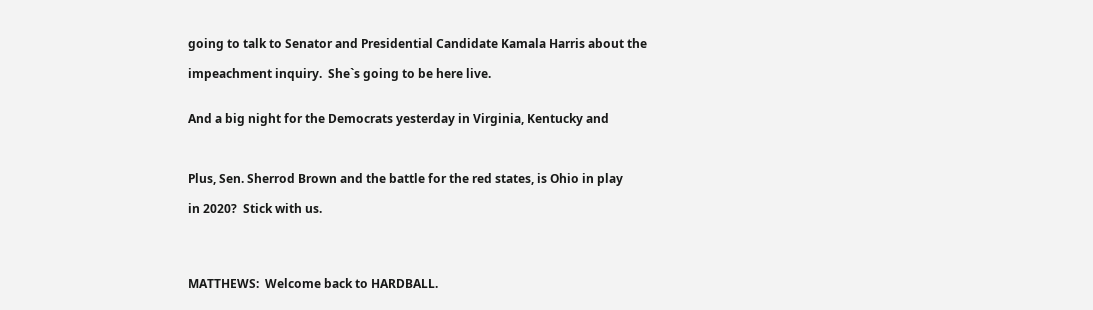going to talk to Senator and Presidential Candidate Kamala Harris about the

impeachment inquiry.  She`s going to be here live.


And a big night for the Democrats yesterday in Virginia, Kentucky and



Plus, Sen. Sherrod Brown and the battle for the red states, is Ohio in play

in 2020?  Stick with us.




MATTHEWS:  Welcome back to HARDBALL.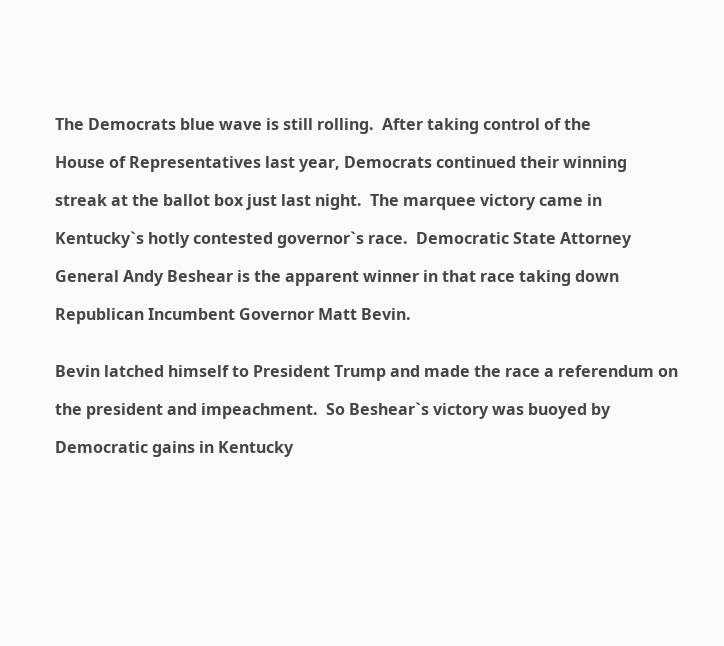The Democrats blue wave is still rolling.  After taking control of the

House of Representatives last year, Democrats continued their winning

streak at the ballot box just last night.  The marquee victory came in

Kentucky`s hotly contested governor`s race.  Democratic State Attorney

General Andy Beshear is the apparent winner in that race taking down

Republican Incumbent Governor Matt Bevin.


Bevin latched himself to President Trump and made the race a referendum on

the president and impeachment.  So Beshear`s victory was buoyed by

Democratic gains in Kentucky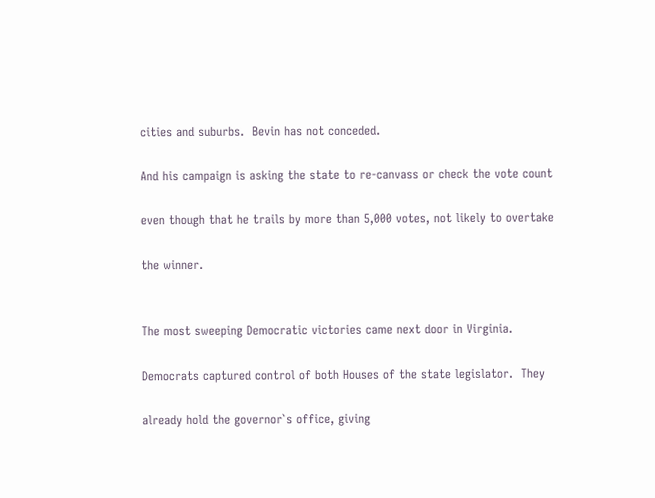cities and suburbs.  Bevin has not conceded.

And his campaign is asking the state to re-canvass or check the vote count

even though that he trails by more than 5,000 votes, not likely to overtake

the winner.


The most sweeping Democratic victories came next door in Virginia.

Democrats captured control of both Houses of the state legislator.  They

already hold the governor`s office, giving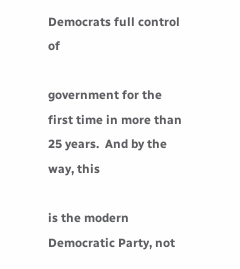Democrats full control of

government for the first time in more than 25 years.  And by the way, this

is the modern Democratic Party, not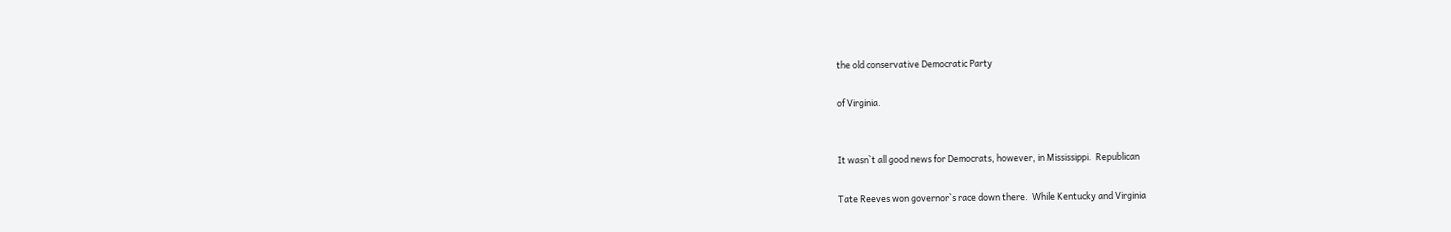the old conservative Democratic Party

of Virginia.


It wasn`t all good news for Democrats, however, in Mississippi.  Republican

Tate Reeves won governor`s race down there.  While Kentucky and Virginia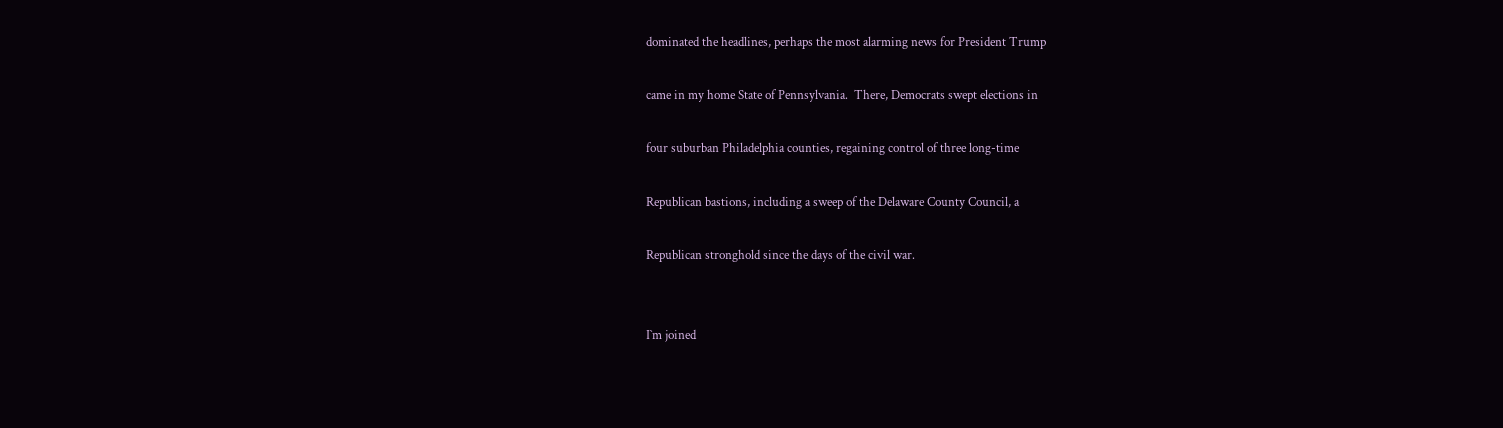dominated the headlines, perhaps the most alarming news for President Trump

came in my home State of Pennsylvania.  There, Democrats swept elections in

four suburban Philadelphia counties, regaining control of three long-time

Republican bastions, including a sweep of the Delaware County Council, a

Republican stronghold since the days of the civil war.


I`m joined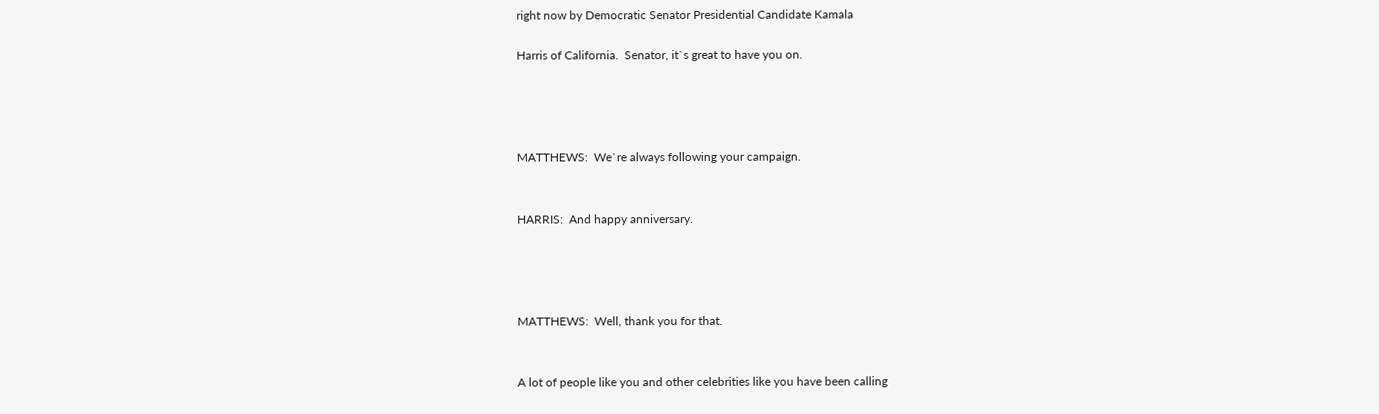right now by Democratic Senator Presidential Candidate Kamala

Harris of California.  Senator, it`s great to have you on.




MATTHEWS:  We`re always following your campaign.


HARRIS:  And happy anniversary.




MATTHEWS:  Well, thank you for that.


A lot of people like you and other celebrities like you have been calling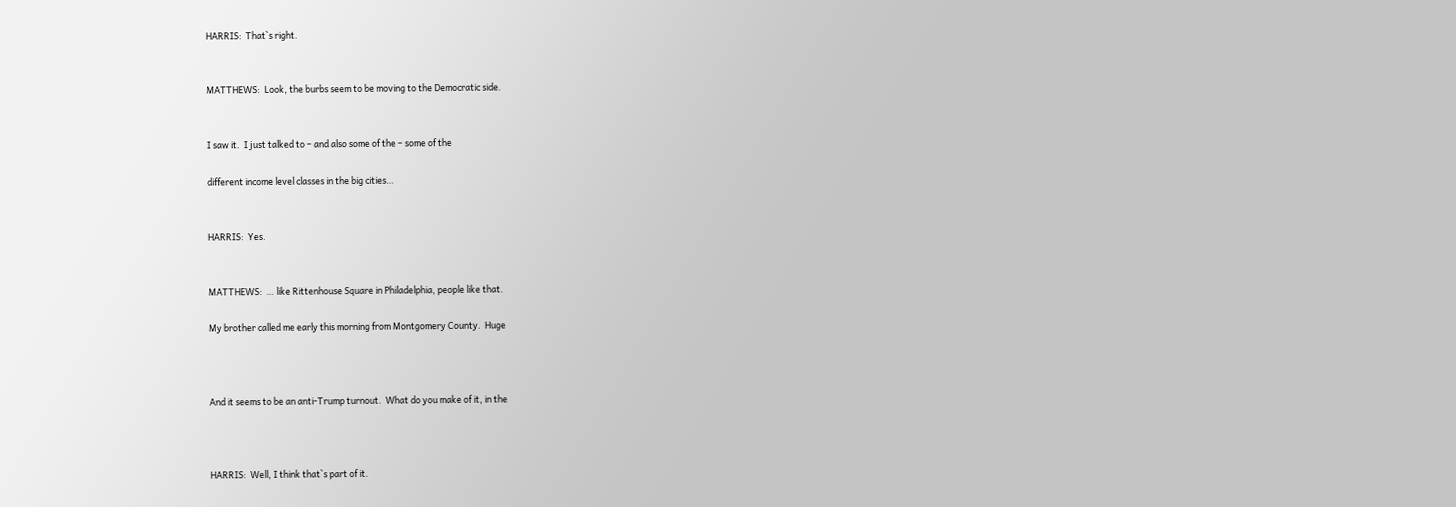HARRIS:  That`s right.


MATTHEWS:  Look, the burbs seem to be moving to the Democratic side.


I saw it.  I just talked to – and also some of the – some of the

different income level classes in the big cities…


HARRIS:  Yes.


MATTHEWS:  … like Rittenhouse Square in Philadelphia, people like that.

My brother called me early this morning from Montgomery County.  Huge



And it seems to be an anti-Trump turnout.  What do you make of it, in the



HARRIS:  Well, I think that`s part of it.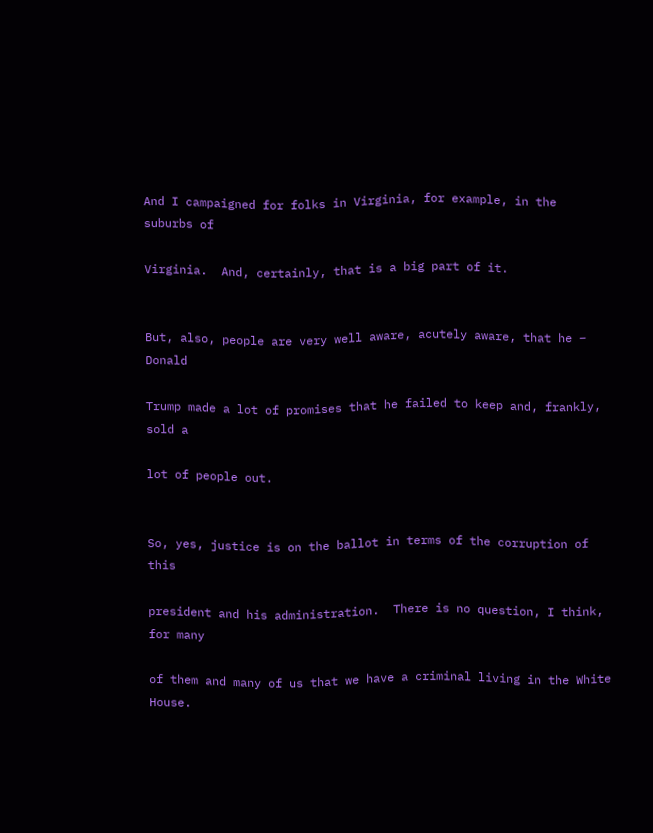And I campaigned for folks in Virginia, for example, in the suburbs of

Virginia.  And, certainly, that is a big part of it.


But, also, people are very well aware, acutely aware, that he – Donald

Trump made a lot of promises that he failed to keep and, frankly, sold a

lot of people out.


So, yes, justice is on the ballot in terms of the corruption of this

president and his administration.  There is no question, I think, for many

of them and many of us that we have a criminal living in the White House.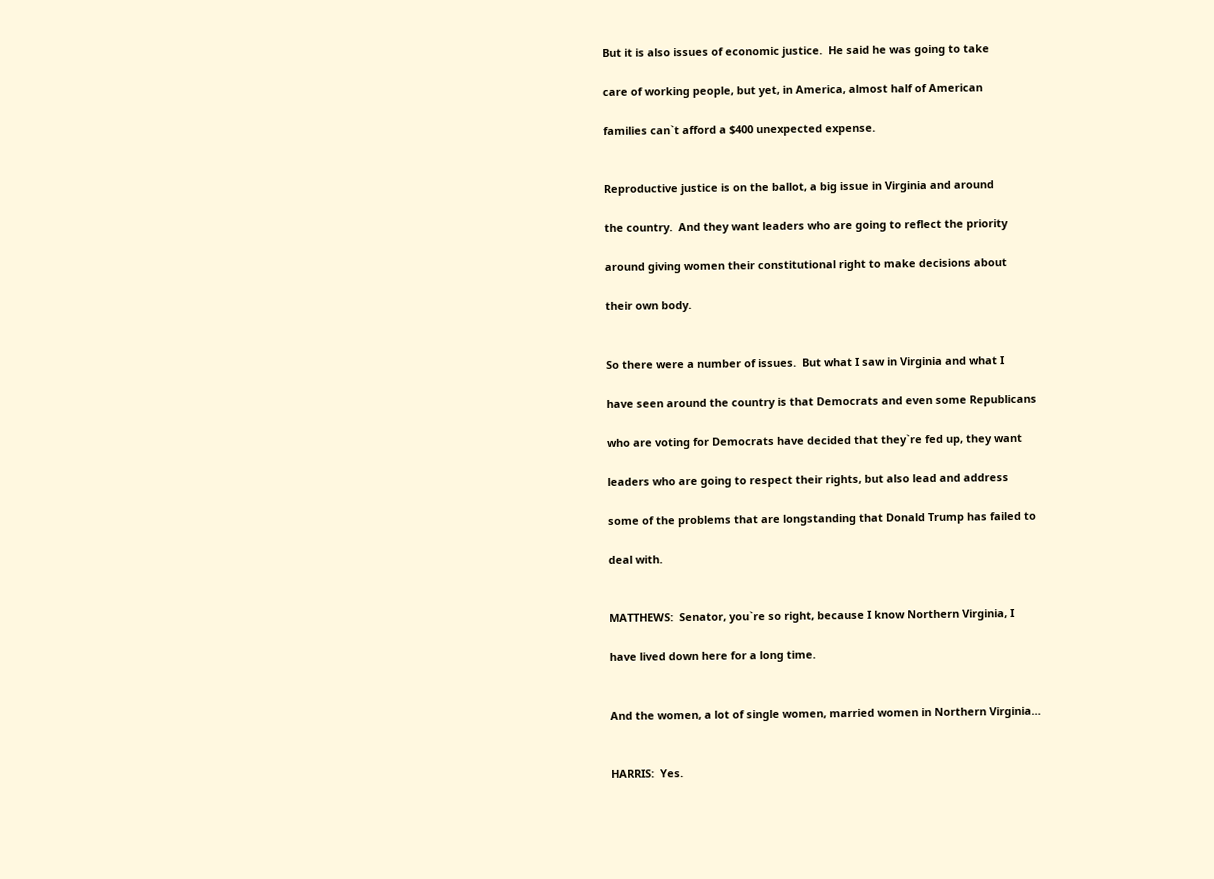But it is also issues of economic justice.  He said he was going to take

care of working people, but yet, in America, almost half of American

families can`t afford a $400 unexpected expense.


Reproductive justice is on the ballot, a big issue in Virginia and around

the country.  And they want leaders who are going to reflect the priority

around giving women their constitutional right to make decisions about

their own body.


So there were a number of issues.  But what I saw in Virginia and what I

have seen around the country is that Democrats and even some Republicans

who are voting for Democrats have decided that they`re fed up, they want

leaders who are going to respect their rights, but also lead and address

some of the problems that are longstanding that Donald Trump has failed to

deal with.


MATTHEWS:  Senator, you`re so right, because I know Northern Virginia, I

have lived down here for a long time.


And the women, a lot of single women, married women in Northern Virginia…


HARRIS:  Yes.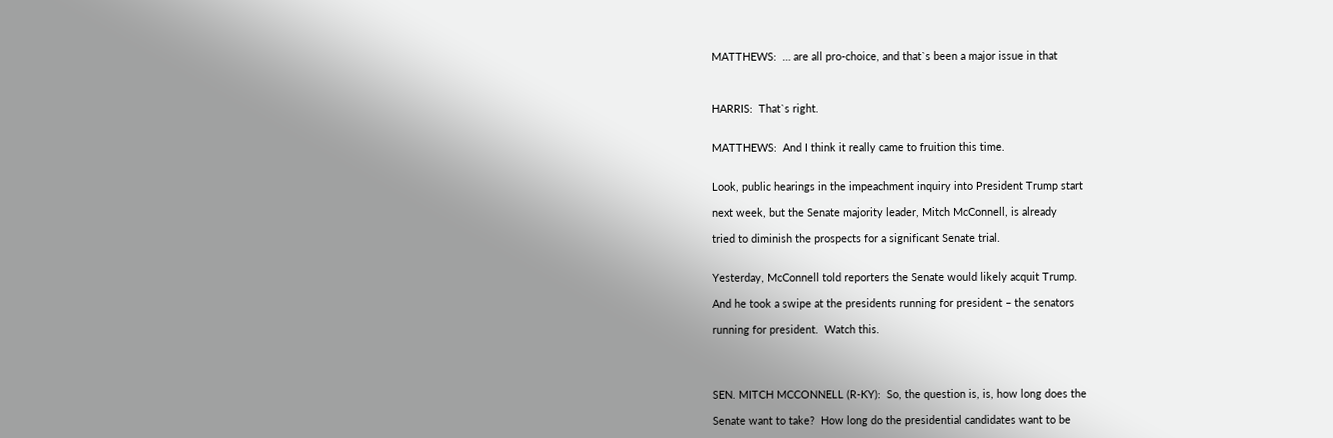MATTHEWS:  … are all pro-choice, and that`s been a major issue in that



HARRIS:  That`s right.


MATTHEWS:  And I think it really came to fruition this time.


Look, public hearings in the impeachment inquiry into President Trump start

next week, but the Senate majority leader, Mitch McConnell, is already

tried to diminish the prospects for a significant Senate trial.


Yesterday, McConnell told reporters the Senate would likely acquit Trump.

And he took a swipe at the presidents running for president – the senators

running for president.  Watch this.




SEN. MITCH MCCONNELL (R-KY):  So, the question is, is, how long does the

Senate want to take?  How long do the presidential candidates want to be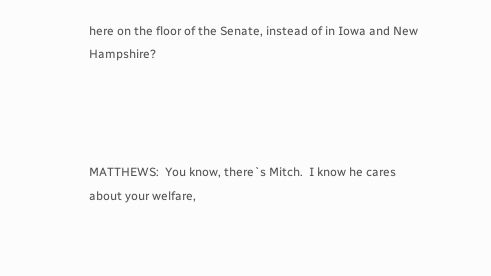here on the floor of the Senate, instead of in Iowa and New Hampshire?




MATTHEWS:  You know, there`s Mitch.  I know he cares about your welfare,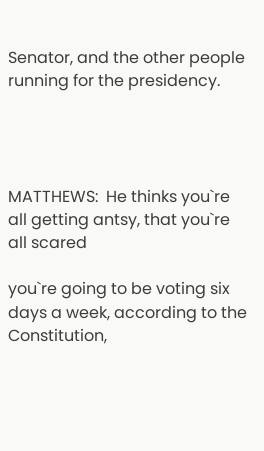Senator, and the other people running for the presidency.




MATTHEWS:  He thinks you`re all getting antsy, that you`re all scared

you`re going to be voting six days a week, according to the Constitution,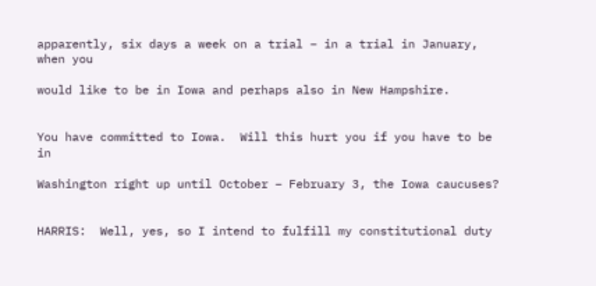apparently, six days a week on a trial – in a trial in January, when you

would like to be in Iowa and perhaps also in New Hampshire.


You have committed to Iowa.  Will this hurt you if you have to be in

Washington right up until October – February 3, the Iowa caucuses?


HARRIS:  Well, yes, so I intend to fulfill my constitutional duty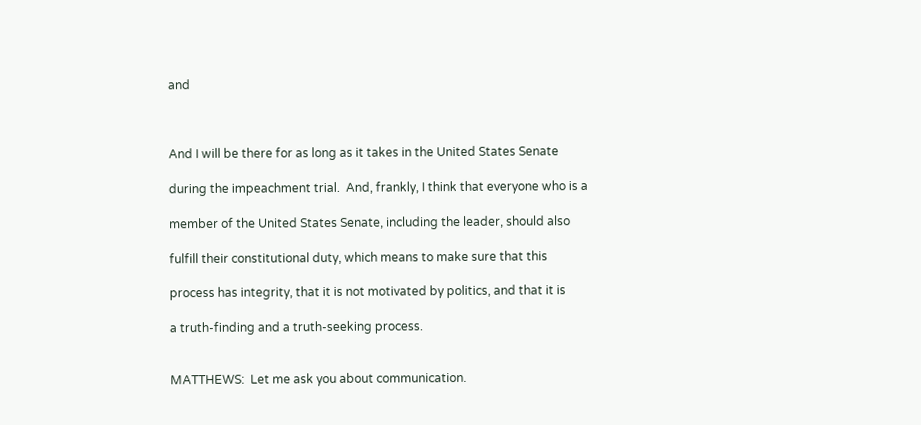and



And I will be there for as long as it takes in the United States Senate

during the impeachment trial.  And, frankly, I think that everyone who is a

member of the United States Senate, including the leader, should also

fulfill their constitutional duty, which means to make sure that this

process has integrity, that it is not motivated by politics, and that it is

a truth-finding and a truth-seeking process.


MATTHEWS:  Let me ask you about communication.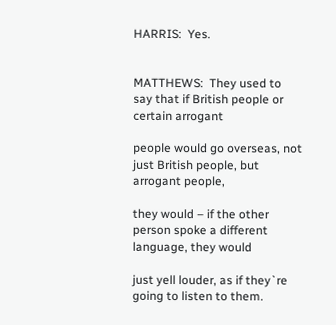HARRIS:  Yes.


MATTHEWS:  They used to say that if British people or certain arrogant

people would go overseas, not just British people, but arrogant people,

they would – if the other person spoke a different language, they would

just yell louder, as if they`re going to listen to them.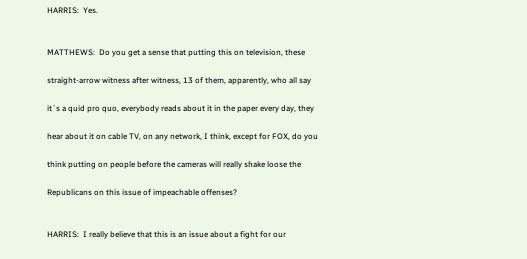HARRIS:  Yes.


MATTHEWS:  Do you get a sense that putting this on television, these

straight-arrow witness after witness, 13 of them, apparently, who all say

it`s a quid pro quo, everybody reads about it in the paper every day, they

hear about it on cable TV, on any network, I think, except for FOX, do you

think putting on people before the cameras will really shake loose the

Republicans on this issue of impeachable offenses?


HARRIS:  I really believe that this is an issue about a fight for our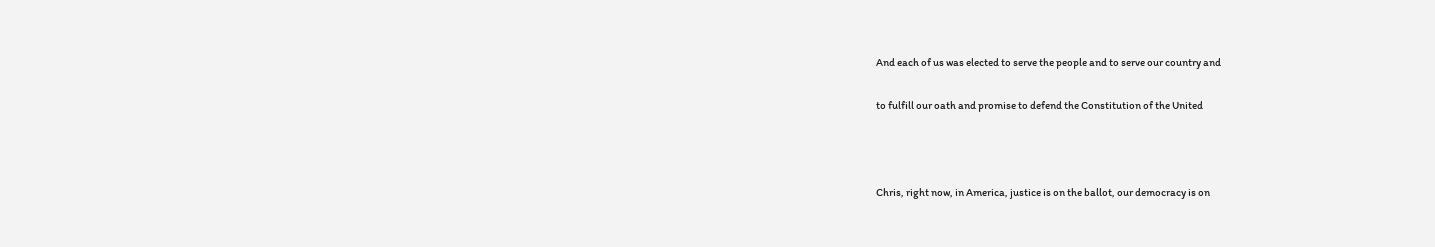And each of us was elected to serve the people and to serve our country and

to fulfill our oath and promise to defend the Constitution of the United



Chris, right now, in America, justice is on the ballot, our democracy is on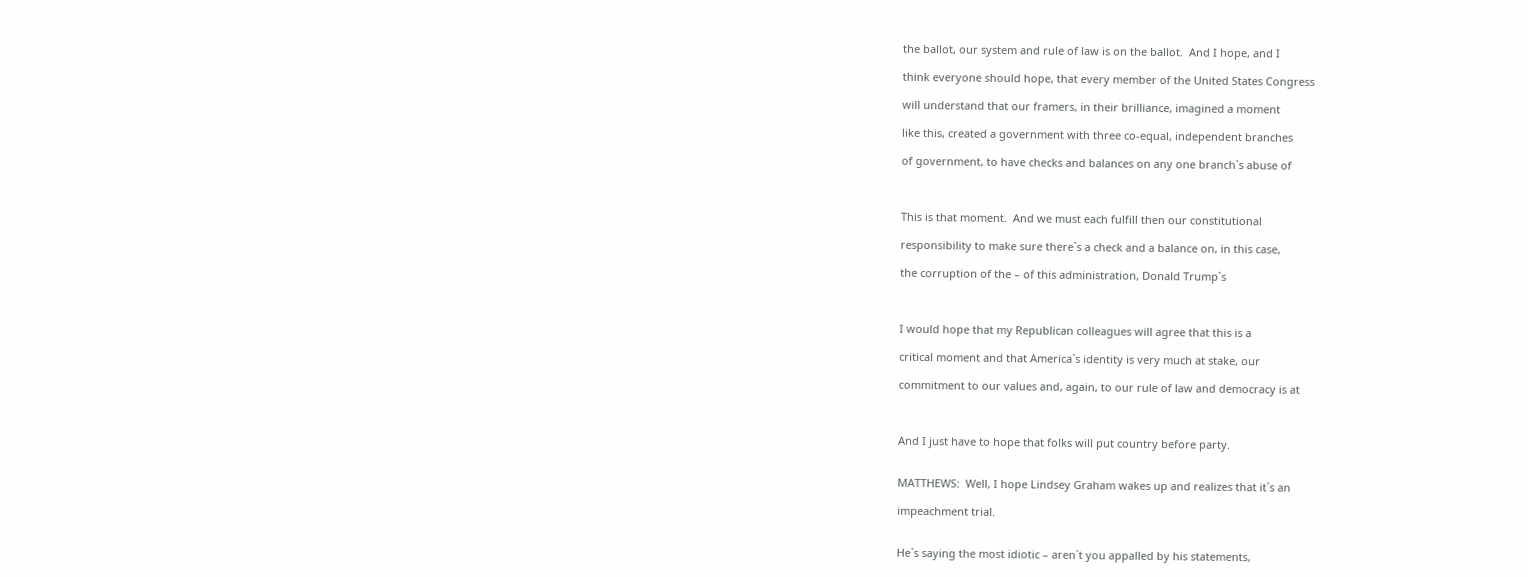the ballot, our system and rule of law is on the ballot.  And I hope, and I

think everyone should hope, that every member of the United States Congress

will understand that our framers, in their brilliance, imagined a moment

like this, created a government with three co-equal, independent branches

of government, to have checks and balances on any one branch`s abuse of



This is that moment.  And we must each fulfill then our constitutional

responsibility to make sure there`s a check and a balance on, in this case,

the corruption of the – of this administration, Donald Trump`s



I would hope that my Republican colleagues will agree that this is a

critical moment and that America`s identity is very much at stake, our

commitment to our values and, again, to our rule of law and democracy is at



And I just have to hope that folks will put country before party.


MATTHEWS:  Well, I hope Lindsey Graham wakes up and realizes that it`s an

impeachment trial.


He`s saying the most idiotic – aren`t you appalled by his statements,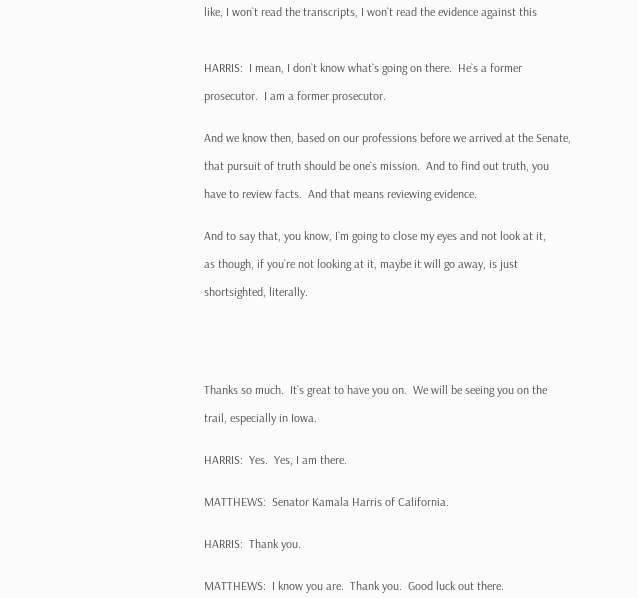like, I won`t read the transcripts, I won`t read the evidence against this



HARRIS:  I mean, I don`t know what`s going on there.  He`s a former

prosecutor.  I am a former prosecutor.


And we know then, based on our professions before we arrived at the Senate,

that pursuit of truth should be one`s mission.  And to find out truth, you

have to review facts.  And that means reviewing evidence.


And to say that, you know, I`m going to close my eyes and not look at it,

as though, if you`re not looking at it, maybe it will go away, is just

shortsighted, literally.






Thanks so much.  It`s great to have you on.  We will be seeing you on the

trail, especially in Iowa.


HARRIS:  Yes.  Yes, I am there.


MATTHEWS:  Senator Kamala Harris of California.


HARRIS:  Thank you.


MATTHEWS:  I know you are.  Thank you.  Good luck out there.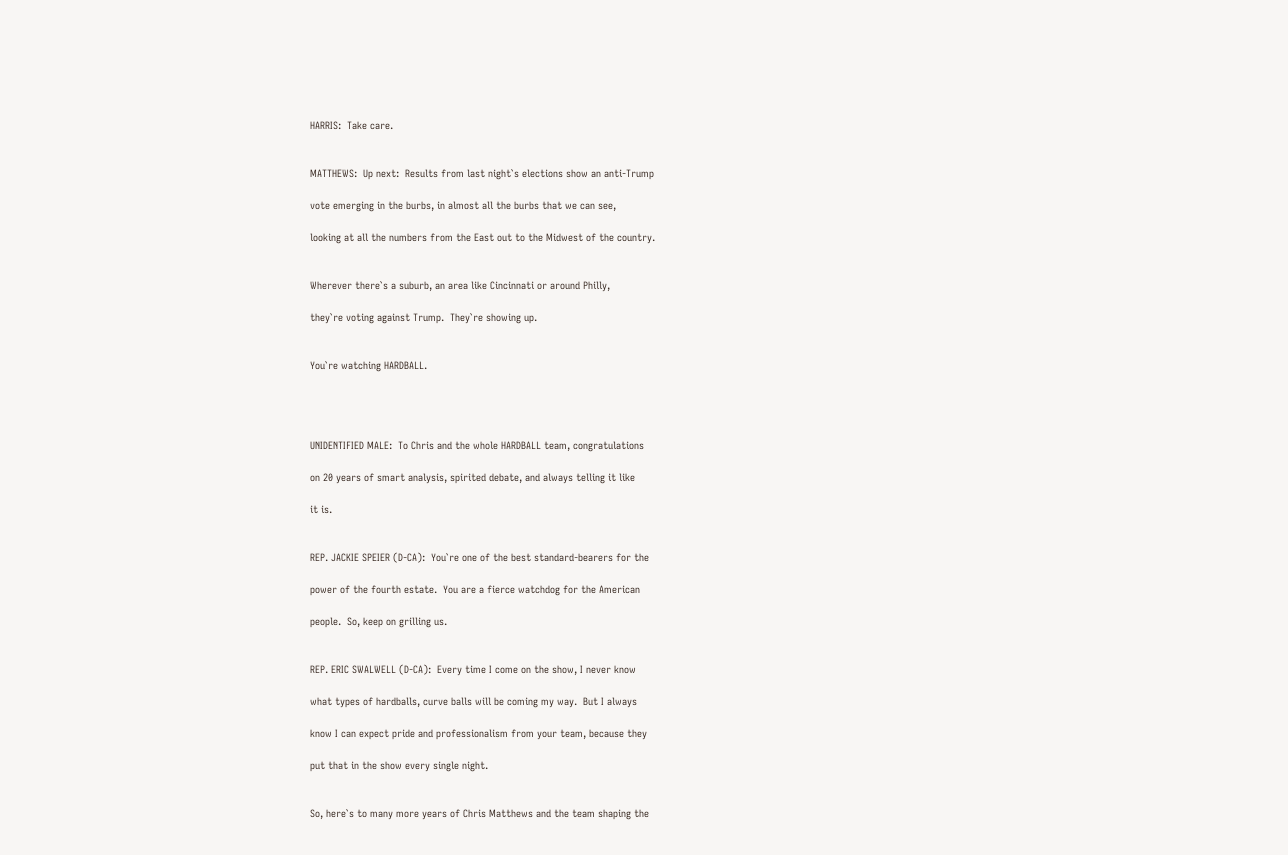HARRIS:  Take care.


MATTHEWS:  Up next:  Results from last night`s elections show an anti-Trump

vote emerging in the burbs, in almost all the burbs that we can see,

looking at all the numbers from the East out to the Midwest of the country.


Wherever there`s a suburb, an area like Cincinnati or around Philly,

they`re voting against Trump.  They`re showing up.


You`re watching HARDBALL.




UNIDENTIFIED MALE:  To Chris and the whole HARDBALL team, congratulations

on 20 years of smart analysis, spirited debate, and always telling it like

it is.


REP. JACKIE SPEIER (D-CA):  You`re one of the best standard-bearers for the

power of the fourth estate.  You are a fierce watchdog for the American

people.  So, keep on grilling us.


REP. ERIC SWALWELL (D-CA):  Every time I come on the show, I never know

what types of hardballs, curve balls will be coming my way.  But I always

know I can expect pride and professionalism from your team, because they

put that in the show every single night.


So, here`s to many more years of Chris Matthews and the team shaping the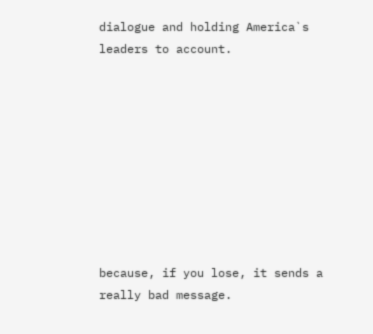dialogue and holding America`s leaders to account.









because, if you lose, it sends a really bad message.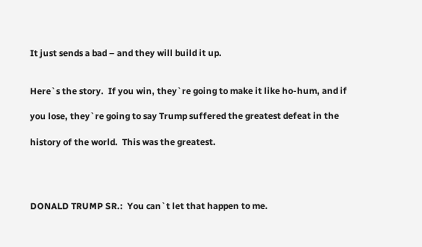It just sends a bad – and they will build it up.


Here`s the story.  If you win, they`re going to make it like ho-hum, and if

you lose, they`re going to say Trump suffered the greatest defeat in the

history of the world.  This was the greatest.




DONALD TRUMP SR.:  You can`t let that happen to me.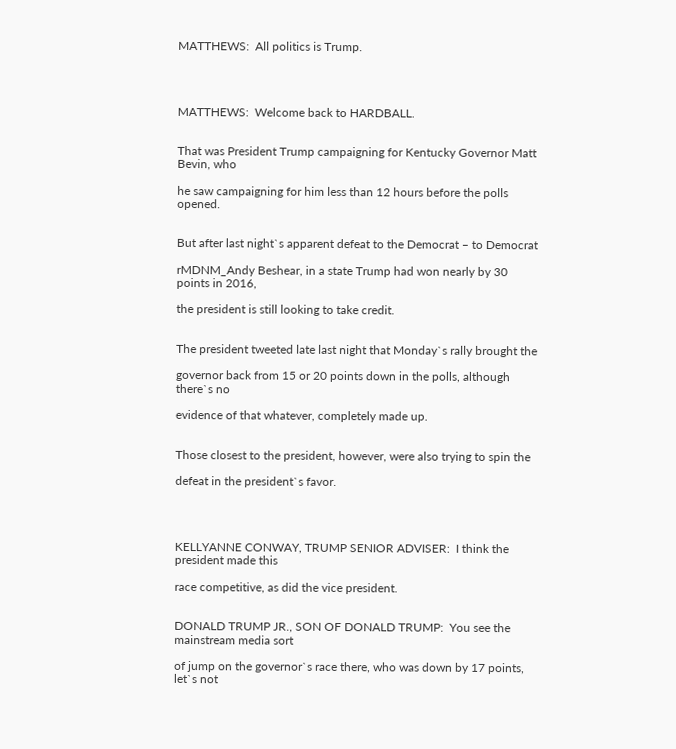MATTHEWS:  All politics is Trump.




MATTHEWS:  Welcome back to HARDBALL.


That was President Trump campaigning for Kentucky Governor Matt Bevin, who

he saw campaigning for him less than 12 hours before the polls opened.


But after last night`s apparent defeat to the Democrat – to Democrat

rMDNM_Andy Beshear, in a state Trump had won nearly by 30 points in 2016,

the president is still looking to take credit.


The president tweeted late last night that Monday`s rally brought the

governor back from 15 or 20 points down in the polls, although there`s no

evidence of that whatever, completely made up.


Those closest to the president, however, were also trying to spin the

defeat in the president`s favor.




KELLYANNE CONWAY, TRUMP SENIOR ADVISER:  I think the president made this

race competitive, as did the vice president.


DONALD TRUMP JR., SON OF DONALD TRUMP:  You see the mainstream media sort

of jump on the governor`s race there, who was down by 17 points, let`s not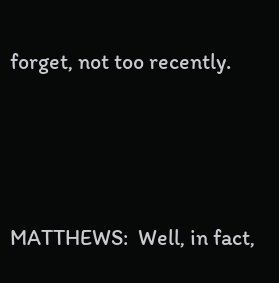forget, not too recently.




MATTHEWS:  Well, in fact,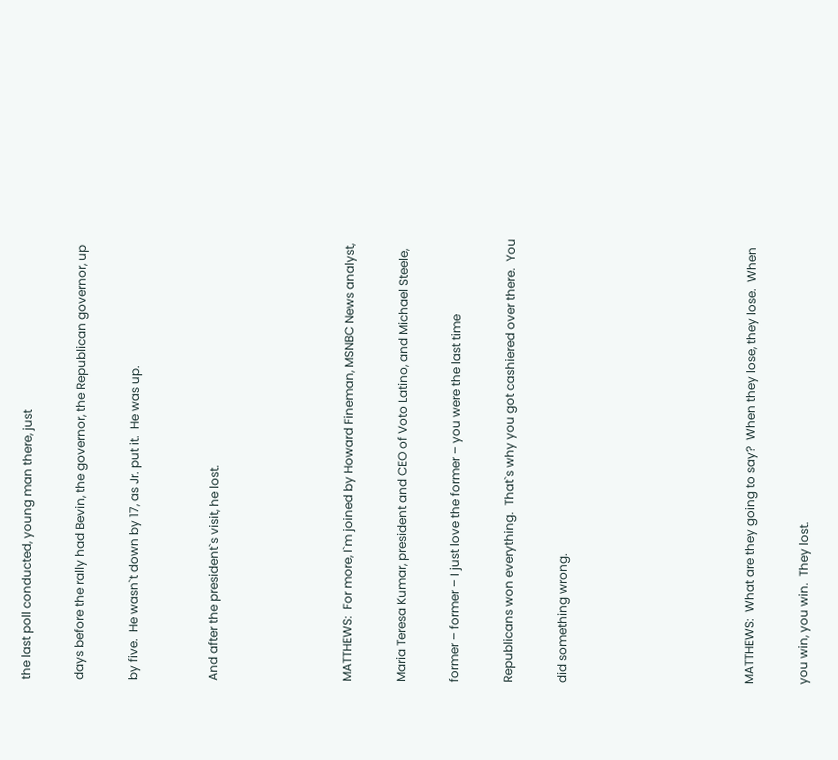the last poll conducted, young man there, just

days before the rally had Bevin, the governor, the Republican governor, up

by five.  He wasn`t down by 17, as Jr. put it.  He was up.


And after the president`s visit, he lost.




MATTHEWS:  For more, I`m joined by Howard Fineman, MSNBC News analyst,

Maria Teresa Kumar, president and CEO of Voto Latino, and Michael Steele,

former – former – I just love the former – you were the last time

Republicans won everything.  That`s why you got cashiered over there.  You

did something wrong.






MATTHEWS:  What are they going to say?  When they lose, they lose.  When

you win, you win.  They lost.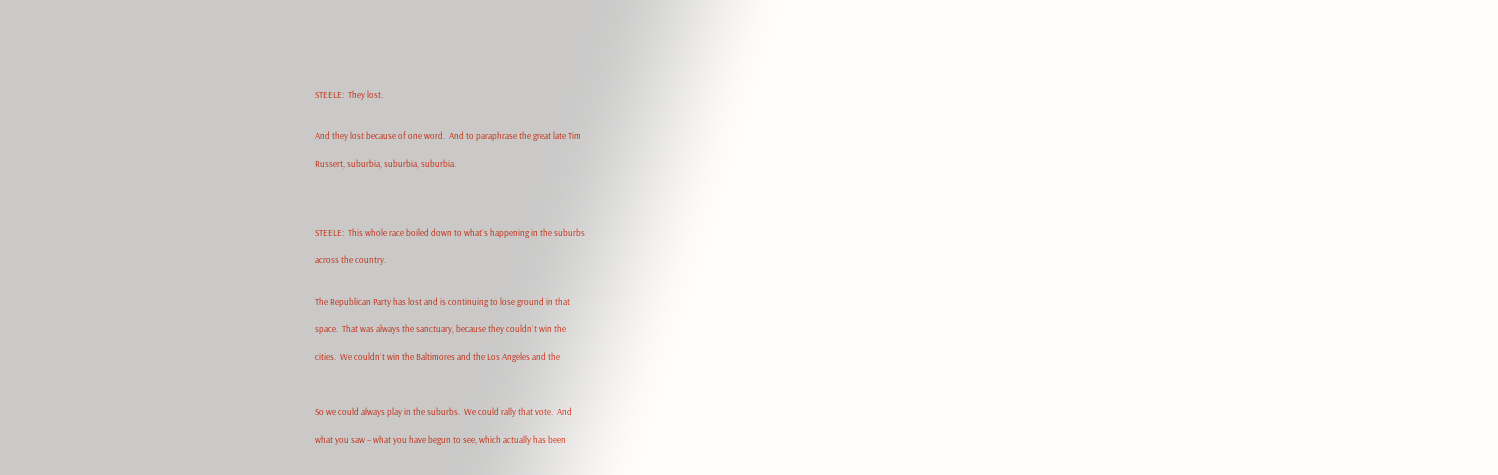STEELE:  They lost.


And they lost because of one word.  And to paraphrase the great late Tim

Russert, suburbia, suburbia, suburbia.




STEELE:  This whole race boiled down to what`s happening in the suburbs

across the country.


The Republican Party has lost and is continuing to lose ground in that

space.  That was always the sanctuary, because they couldn`t win the

cities.  We couldn`t win the Baltimores and the Los Angeles and the



So we could always play in the suburbs.  We could rally that vote.  And

what you saw – what you have begun to see, which actually has been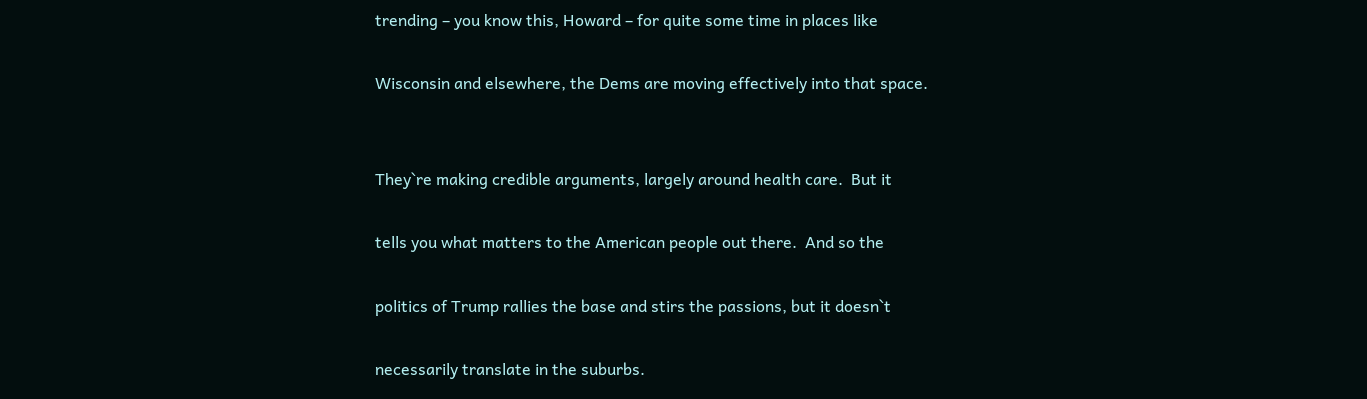trending – you know this, Howard – for quite some time in places like

Wisconsin and elsewhere, the Dems are moving effectively into that space.


They`re making credible arguments, largely around health care.  But it

tells you what matters to the American people out there.  And so the

politics of Trump rallies the base and stirs the passions, but it doesn`t

necessarily translate in the suburbs.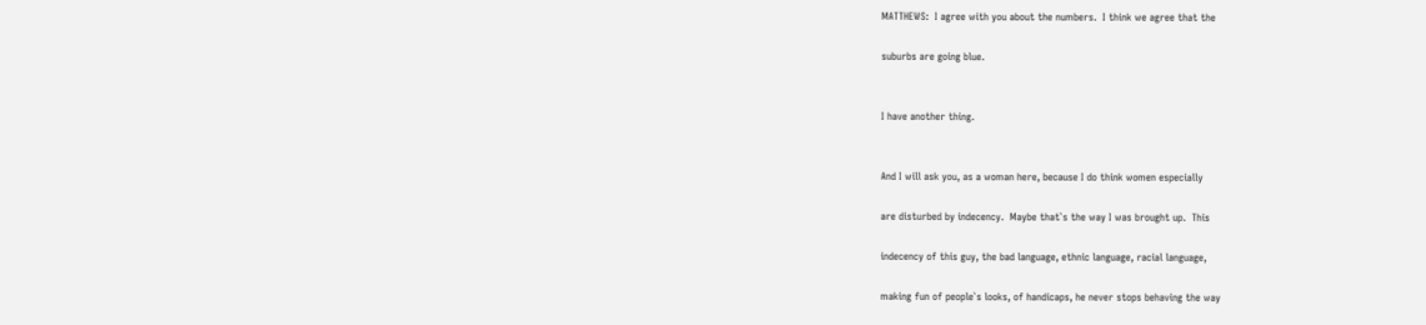MATTHEWS:  I agree with you about the numbers.  I think we agree that the

suburbs are going blue.


I have another thing.


And I will ask you, as a woman here, because I do think women especially

are disturbed by indecency.  Maybe that`s the way I was brought up.  This

indecency of this guy, the bad language, ethnic language, racial language,

making fun of people`s looks, of handicaps, he never stops behaving the way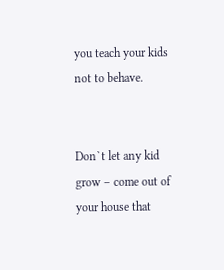you teach your kids not to behave.


Don`t let any kid grow – come out of your house that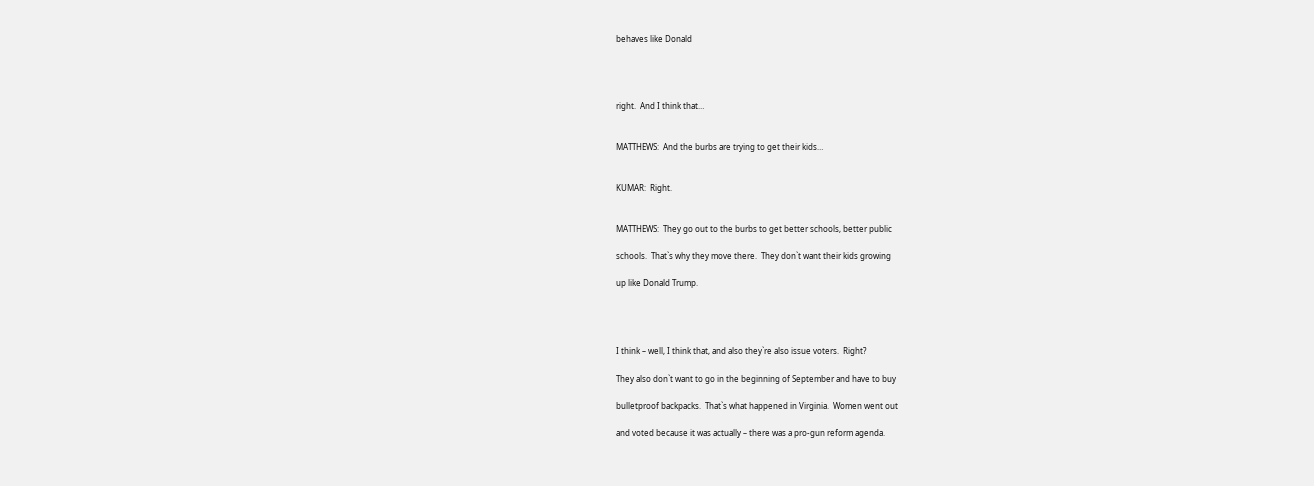behaves like Donald




right.  And I think that…


MATTHEWS:  And the burbs are trying to get their kids…


KUMAR:  Right.


MATTHEWS:  They go out to the burbs to get better schools, better public

schools.  That`s why they move there.  They don`t want their kids growing

up like Donald Trump.




I think – well, I think that, and also they`re also issue voters.  Right?

They also don`t want to go in the beginning of September and have to buy

bulletproof backpacks.  That`s what happened in Virginia.  Women went out

and voted because it was actually – there was a pro-gun reform agenda.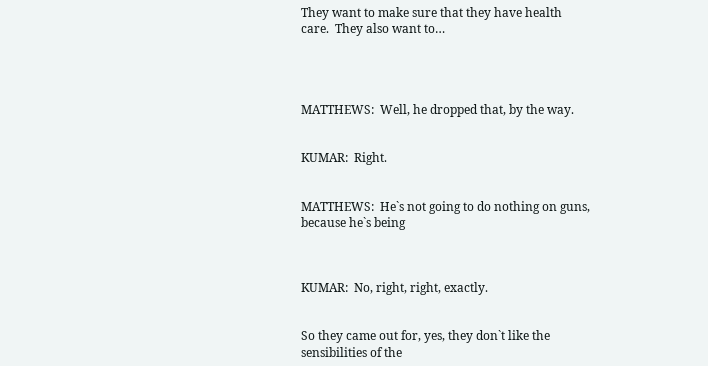They want to make sure that they have health care.  They also want to…




MATTHEWS:  Well, he dropped that, by the way.


KUMAR:  Right.


MATTHEWS:  He`s not going to do nothing on guns, because he`s being



KUMAR:  No, right, right, exactly.


So they came out for, yes, they don`t like the sensibilities of the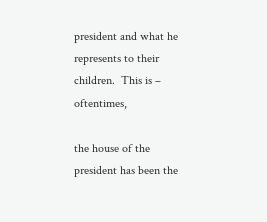president and what he represents to their children.  This is – oftentimes,

the house of the president has been the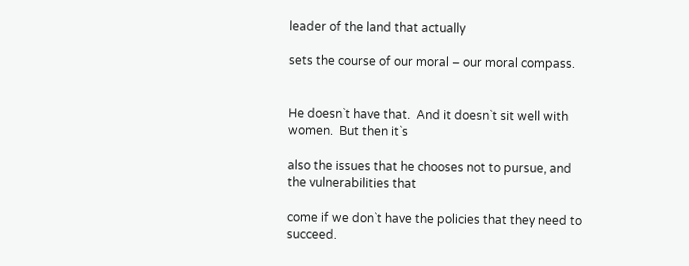leader of the land that actually

sets the course of our moral – our moral compass.


He doesn`t have that.  And it doesn`t sit well with women.  But then it`s

also the issues that he chooses not to pursue, and the vulnerabilities that

come if we don`t have the policies that they need to succeed.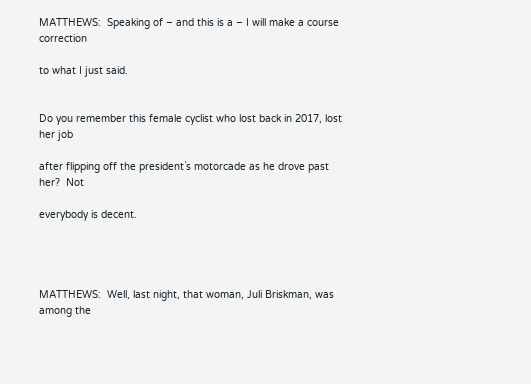MATTHEWS:  Speaking of – and this is a – I will make a course correction

to what I just said.


Do you remember this female cyclist who lost back in 2017, lost her job

after flipping off the president`s motorcade as he drove past her?  Not

everybody is decent.




MATTHEWS:  Well, last night, that woman, Juli Briskman, was among the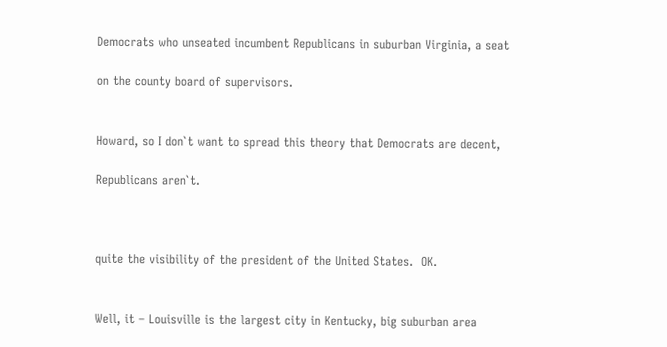Democrats who unseated incumbent Republicans in suburban Virginia, a seat

on the county board of supervisors.


Howard, so I don`t want to spread this theory that Democrats are decent,

Republicans aren`t.



quite the visibility of the president of the United States.  OK.


Well, it – Louisville is the largest city in Kentucky, big suburban area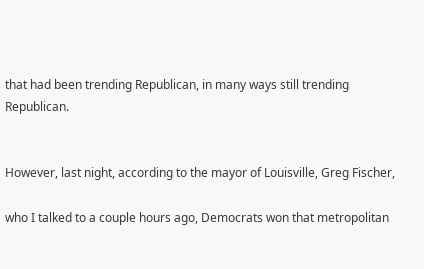that had been trending Republican, in many ways still trending Republican.


However, last night, according to the mayor of Louisville, Greg Fischer,

who I talked to a couple hours ago, Democrats won that metropolitan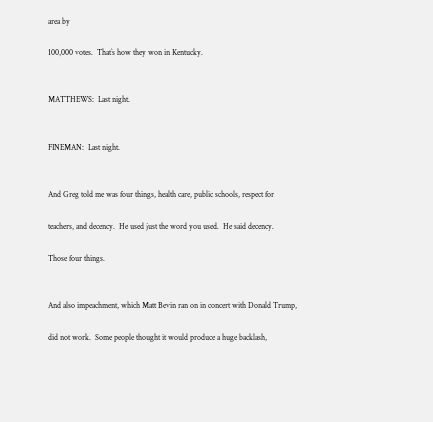area by

100,000 votes.  That`s how they won in Kentucky.


MATTHEWS:  Last night.


FINEMAN:  Last night.


And Greg told me was four things, health care, public schools, respect for

teachers, and decency.  He used just the word you used.  He said decency.

Those four things.


And also impeachment, which Matt Bevin ran on in concert with Donald Trump,

did not work.  Some people thought it would produce a huge backlash,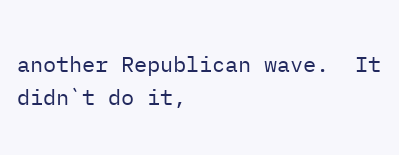another Republican wave.  It didn`t do it,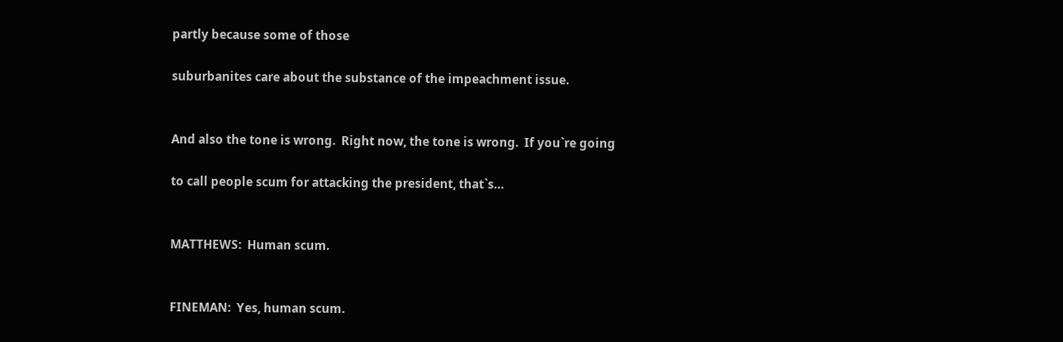partly because some of those

suburbanites care about the substance of the impeachment issue.


And also the tone is wrong.  Right now, the tone is wrong.  If you`re going

to call people scum for attacking the president, that`s…


MATTHEWS:  Human scum.


FINEMAN:  Yes, human scum.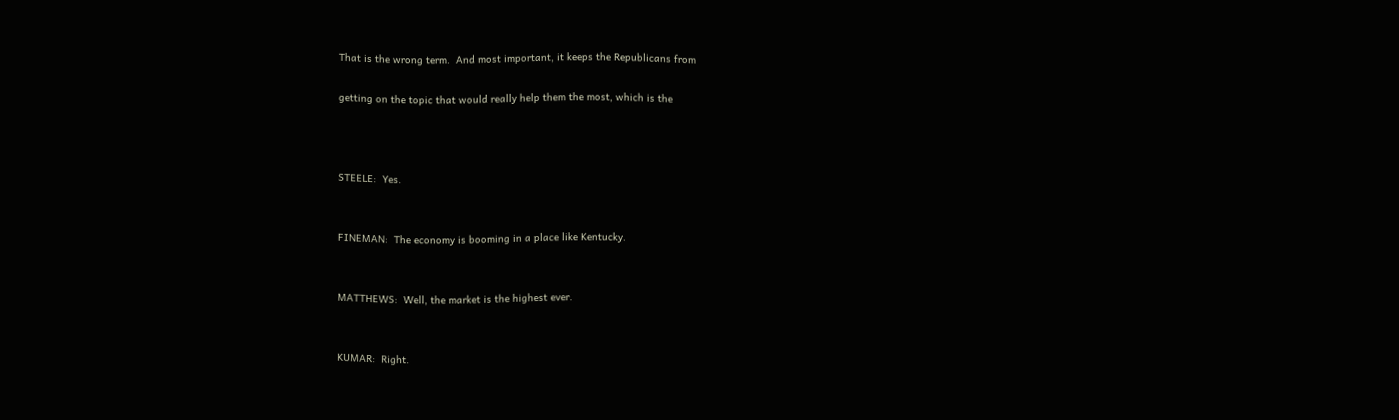That is the wrong term.  And most important, it keeps the Republicans from

getting on the topic that would really help them the most, which is the



STEELE:  Yes.


FINEMAN:  The economy is booming in a place like Kentucky.


MATTHEWS:  Well, the market is the highest ever.


KUMAR:  Right.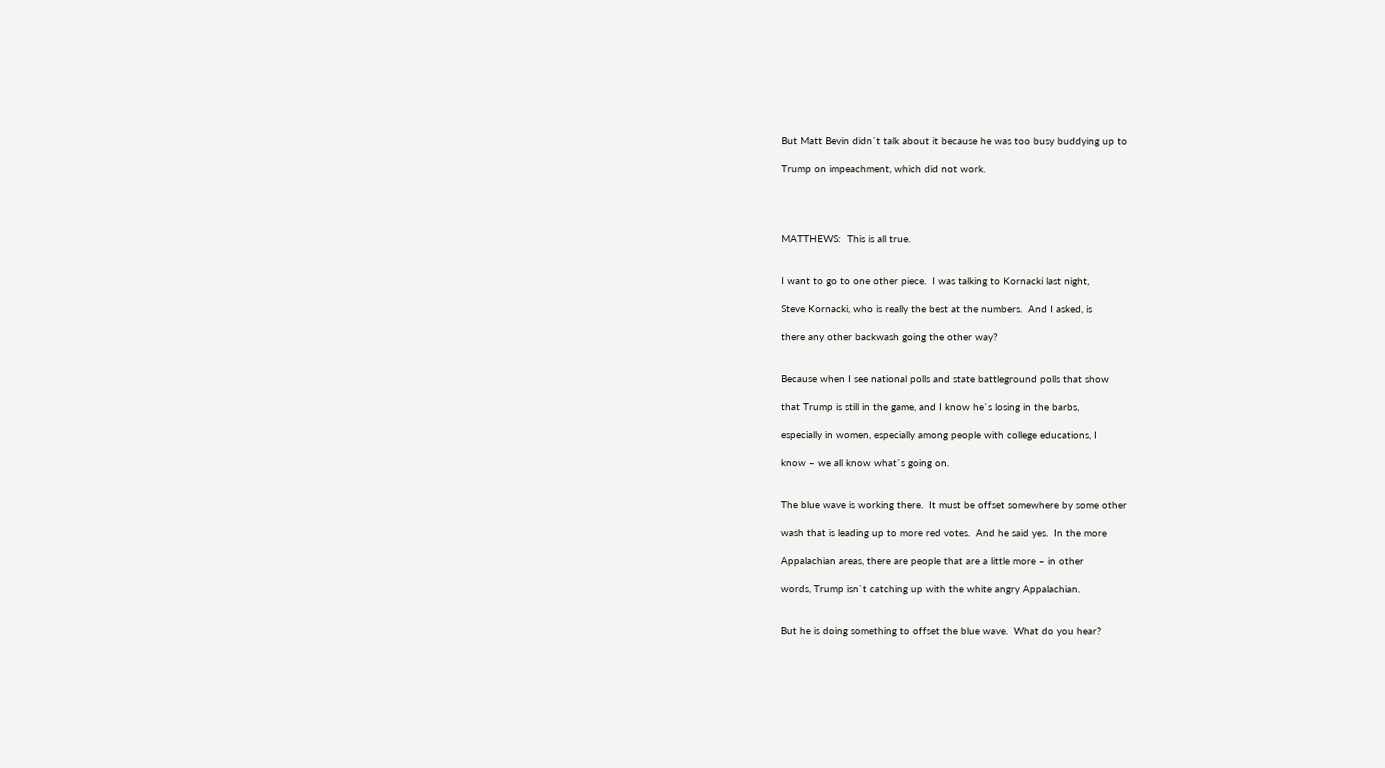But Matt Bevin didn`t talk about it because he was too busy buddying up to

Trump on impeachment, which did not work.




MATTHEWS:  This is all true.


I want to go to one other piece.  I was talking to Kornacki last night,

Steve Kornacki, who is really the best at the numbers.  And I asked, is

there any other backwash going the other way?


Because when I see national polls and state battleground polls that show

that Trump is still in the game, and I know he`s losing in the barbs,

especially in women, especially among people with college educations, I

know – we all know what`s going on.


The blue wave is working there.  It must be offset somewhere by some other

wash that is leading up to more red votes.  And he said yes.  In the more

Appalachian areas, there are people that are a little more – in other

words, Trump isn`t catching up with the white angry Appalachian.


But he is doing something to offset the blue wave.  What do you hear?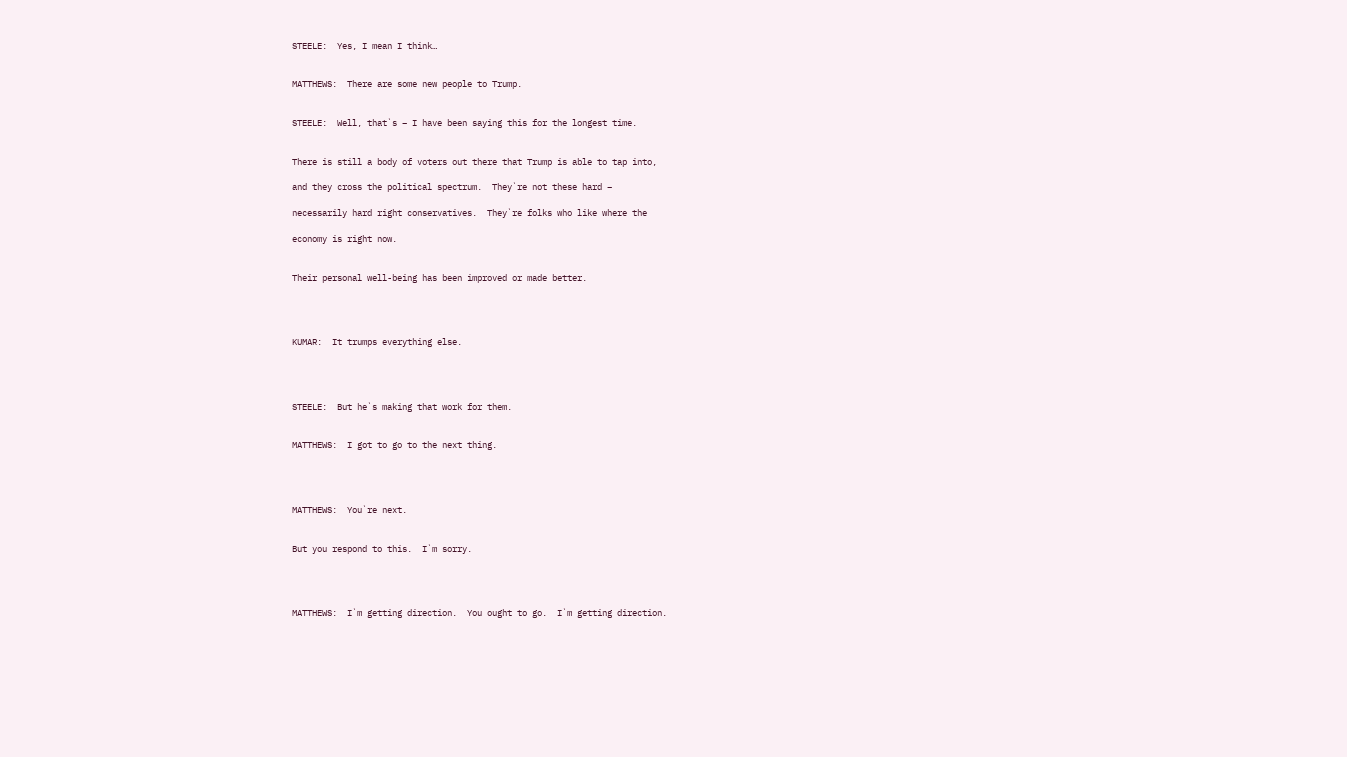STEELE:  Yes, I mean I think…


MATTHEWS:  There are some new people to Trump.


STEELE:  Well, that`s – I have been saying this for the longest time.


There is still a body of voters out there that Trump is able to tap into,

and they cross the political spectrum.  They`re not these hard –

necessarily hard right conservatives.  They`re folks who like where the

economy is right now.


Their personal well-being has been improved or made better.




KUMAR:  It trumps everything else.




STEELE:  But he`s making that work for them.


MATTHEWS:  I got to go to the next thing.




MATTHEWS:  You`re next.


But you respond to this.  I`m sorry.




MATTHEWS:  I`m getting direction.  You ought to go.  I`m getting direction.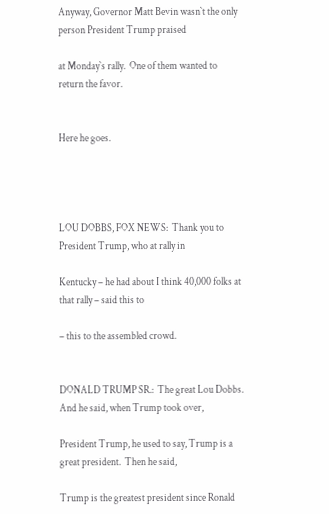Anyway, Governor Matt Bevin wasn`t the only person President Trump praised

at Monday`s rally.  One of them wanted to return the favor.


Here he goes.




LOU DOBBS, FOX NEWS:  Thank you to President Trump, who at rally in

Kentucky – he had about I think 40,000 folks at that rally – said this to

– this to the assembled crowd.


DONALD TRUMP SR.:  The great Lou Dobbs.  And he said, when Trump took over,

President Trump, he used to say, Trump is a great president.  Then he said,

Trump is the greatest president since Ronald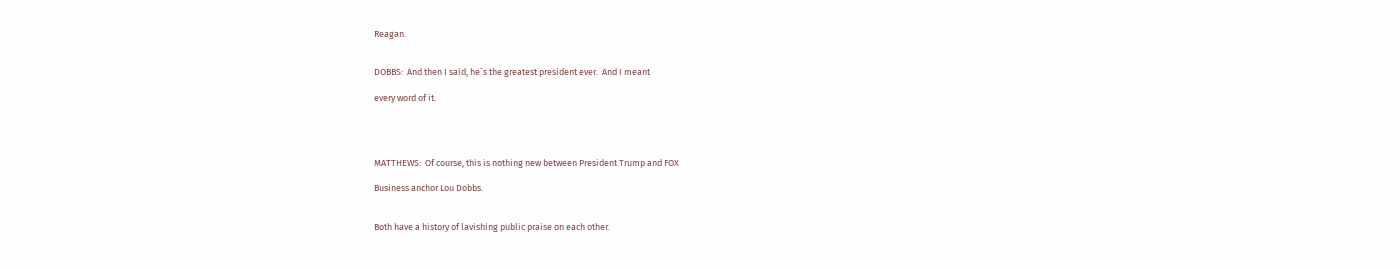Reagan.


DOBBS:  And then I said, he`s the greatest president ever.  And I meant

every word of it.




MATTHEWS:  Of course, this is nothing new between President Trump and FOX

Business anchor Lou Dobbs.


Both have a history of lavishing public praise on each other.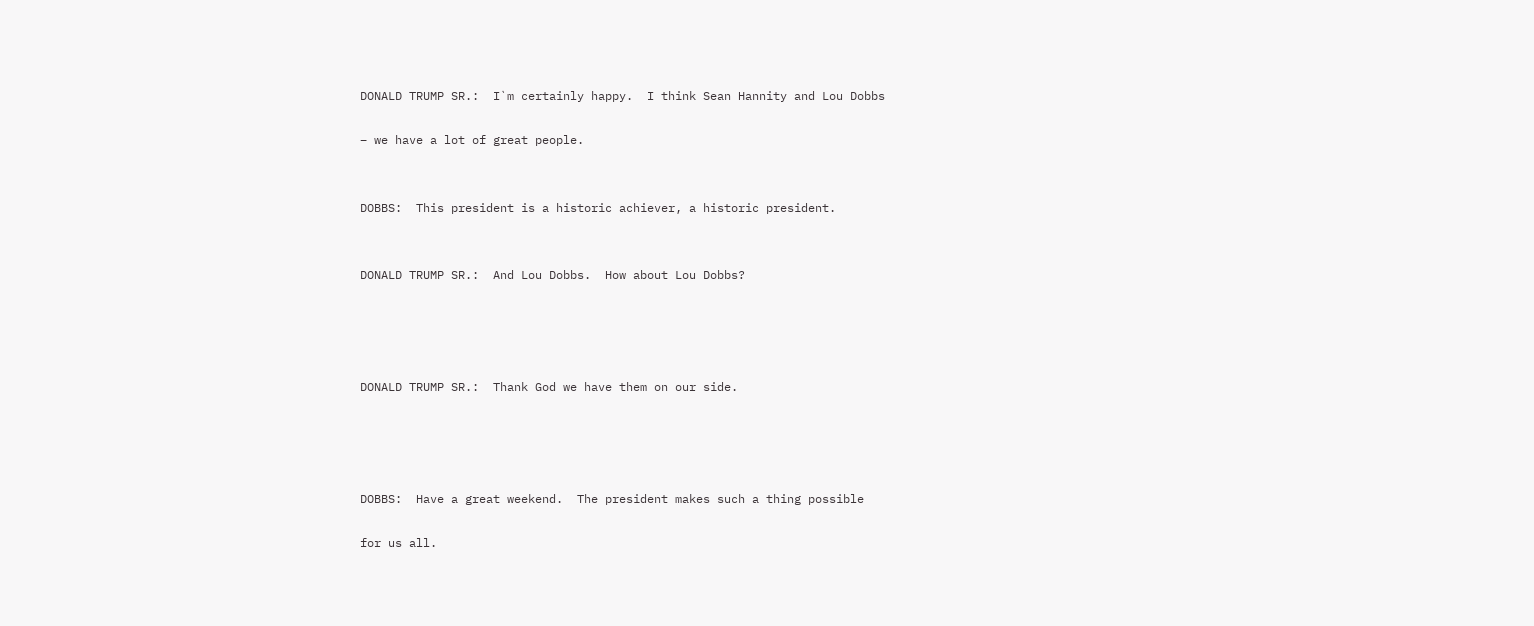DONALD TRUMP SR.:  I`m certainly happy.  I think Sean Hannity and Lou Dobbs

– we have a lot of great people.


DOBBS:  This president is a historic achiever, a historic president.


DONALD TRUMP SR.:  And Lou Dobbs.  How about Lou Dobbs?




DONALD TRUMP SR.:  Thank God we have them on our side.




DOBBS:  Have a great weekend.  The president makes such a thing possible

for us all.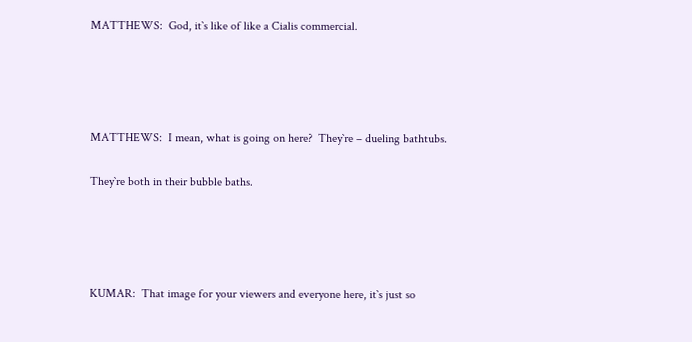MATTHEWS:  God, it`s like of like a Cialis commercial.




MATTHEWS:  I mean, what is going on here?  They`re – dueling bathtubs.

They`re both in their bubble baths.




KUMAR:  That image for your viewers and everyone here, it`s just so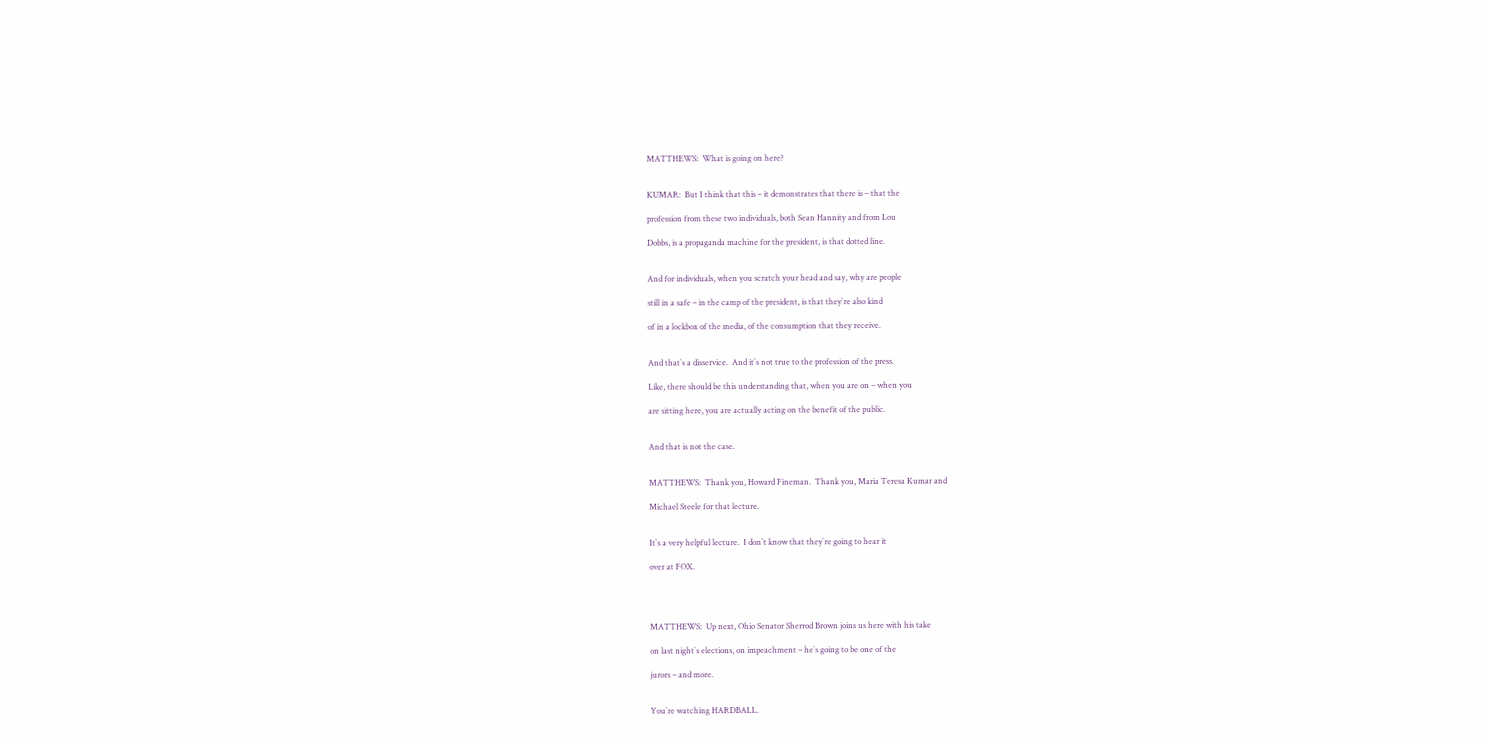MATTHEWS:  What is going on here?


KUMAR:  But I think that this – it demonstrates that there is – that the

profession from these two individuals, both Sean Hannity and from Lou

Dobbs, is a propaganda machine for the president, is that dotted line.


And for individuals, when you scratch your head and say, why are people

still in a safe – in the camp of the president, is that they`re also kind

of in a lockbox of the media, of the consumption that they receive.


And that`s a disservice.  And it`s not true to the profession of the press.

Like, there should be this understanding that, when you are on – when you

are sitting here, you are actually acting on the benefit of the public.


And that is not the case.


MATTHEWS:  Thank you, Howard Fineman.  Thank you, Maria Teresa Kumar and

Michael Steele for that lecture.


It`s a very helpful lecture.  I don`t know that they`re going to hear it

over at FOX.




MATTHEWS:  Up next, Ohio Senator Sherrod Brown joins us here with his take

on last night`s elections, on impeachment – he`s going to be one of the

jurors – and more.


You`re watching HARDBALL.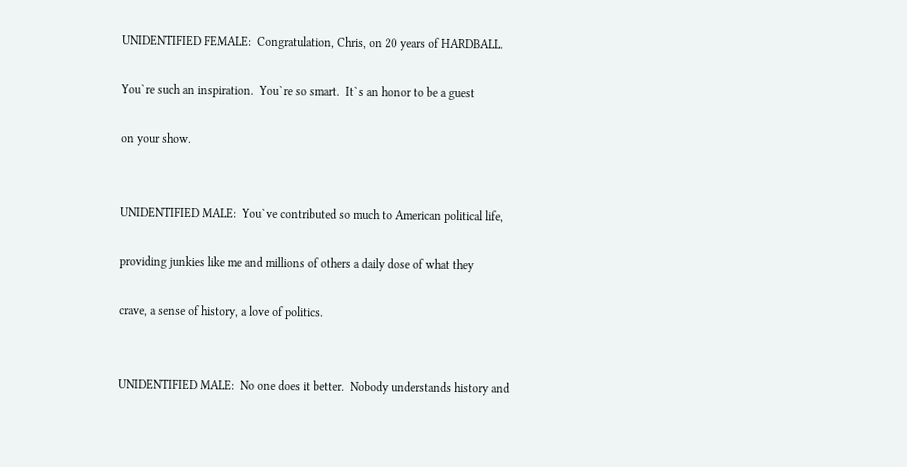UNIDENTIFIED FEMALE:  Congratulation, Chris, on 20 years of HARDBALL.

You`re such an inspiration.  You`re so smart.  It`s an honor to be a guest

on your show.


UNIDENTIFIED MALE:  You`ve contributed so much to American political life,

providing junkies like me and millions of others a daily dose of what they

crave, a sense of history, a love of politics.


UNIDENTIFIED MALE:  No one does it better.  Nobody understands history and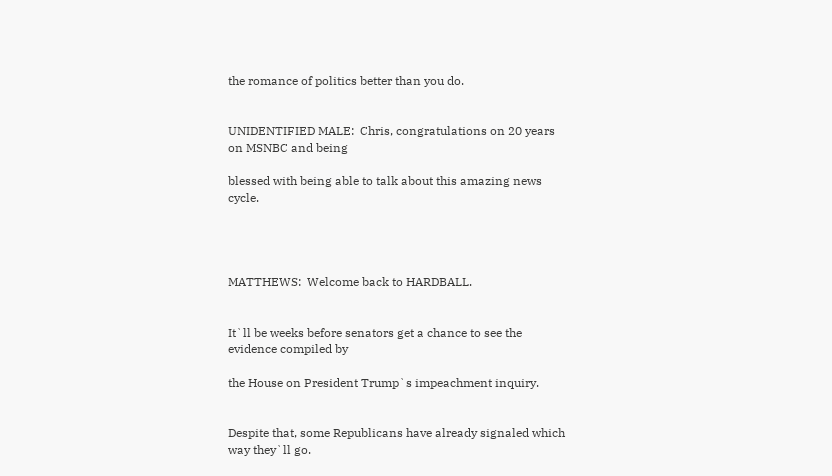the romance of politics better than you do.


UNIDENTIFIED MALE:  Chris, congratulations on 20 years on MSNBC and being

blessed with being able to talk about this amazing news cycle.




MATTHEWS:  Welcome back to HARDBALL.


It`ll be weeks before senators get a chance to see the evidence compiled by

the House on President Trump`s impeachment inquiry.


Despite that, some Republicans have already signaled which way they`ll go.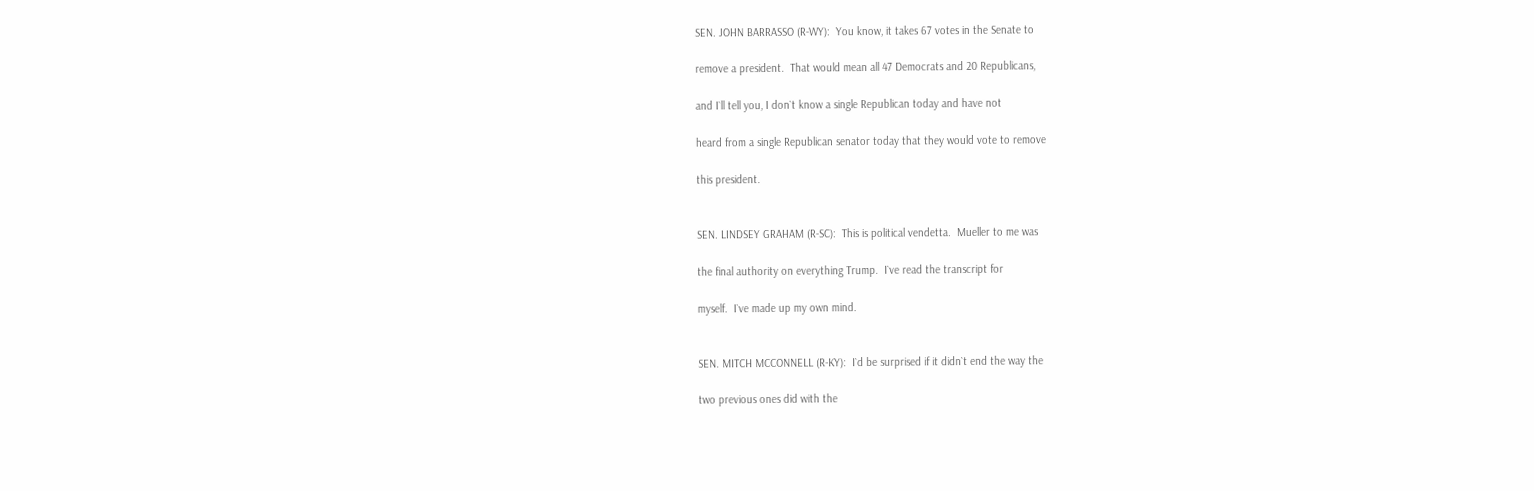SEN. JOHN BARRASSO (R-WY):  You know, it takes 67 votes in the Senate to

remove a president.  That would mean all 47 Democrats and 20 Republicans,

and I`ll tell you, I don`t know a single Republican today and have not

heard from a single Republican senator today that they would vote to remove

this president.


SEN. LINDSEY GRAHAM (R-SC):  This is political vendetta.  Mueller to me was

the final authority on everything Trump.  I`ve read the transcript for

myself.  I`ve made up my own mind.


SEN. MITCH MCCONNELL (R-KY):  I`d be surprised if it didn`t end the way the

two previous ones did with the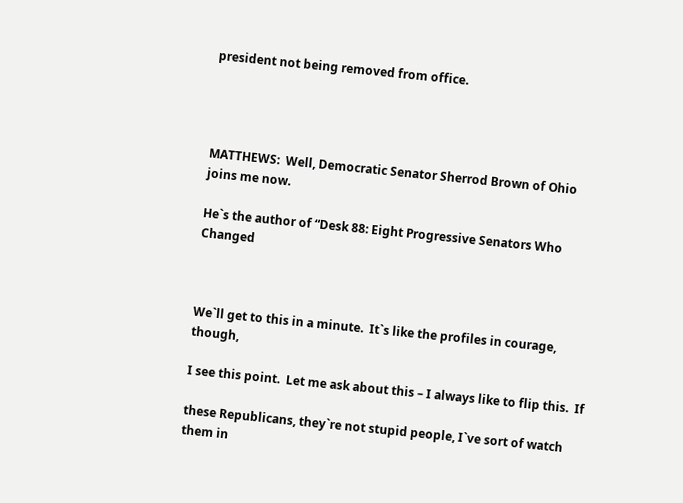president not being removed from office.




MATTHEWS:  Well, Democratic Senator Sherrod Brown of Ohio joins me now.

He`s the author of “Desk 88: Eight Progressive Senators Who Changed



We`ll get to this in a minute.  It`s like the profiles in courage, though,

I see this point.  Let me ask about this – I always like to flip this.  If

these Republicans, they`re not stupid people, I`ve sort of watch them in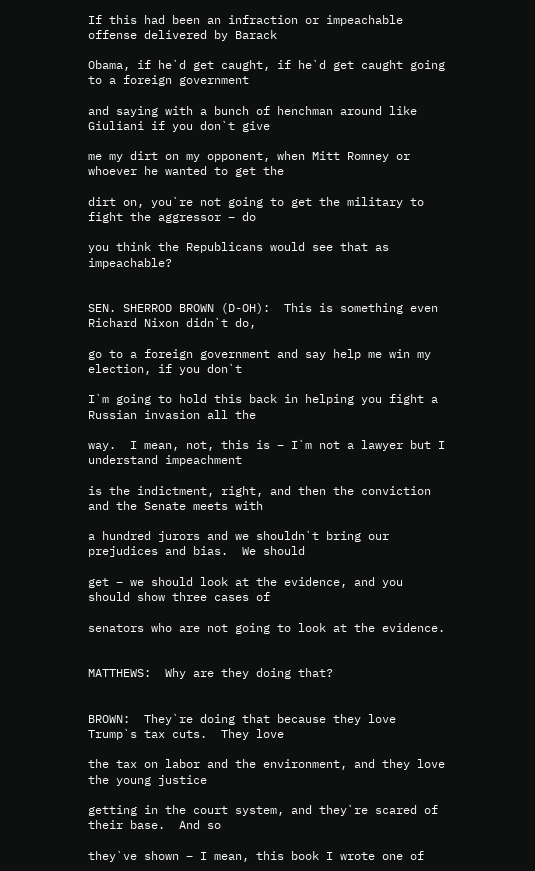If this had been an infraction or impeachable offense delivered by Barack

Obama, if he`d get caught, if he`d get caught going to a foreign government

and saying with a bunch of henchman around like Giuliani if you don`t give

me my dirt on my opponent, when Mitt Romney or whoever he wanted to get the

dirt on, you`re not going to get the military to fight the aggressor – do

you think the Republicans would see that as impeachable?


SEN. SHERROD BROWN (D-OH):  This is something even Richard Nixon didn`t do,

go to a foreign government and say help me win my election, if you don`t

I`m going to hold this back in helping you fight a Russian invasion all the

way.  I mean, not, this is – I`m not a lawyer but I understand impeachment

is the indictment, right, and then the conviction and the Senate meets with

a hundred jurors and we shouldn`t bring our prejudices and bias.  We should

get – we should look at the evidence, and you should show three cases of

senators who are not going to look at the evidence.


MATTHEWS:  Why are they doing that?


BROWN:  They`re doing that because they love Trump`s tax cuts.  They love

the tax on labor and the environment, and they love the young justice

getting in the court system, and they`re scared of their base.  And so

they`ve shown – I mean, this book I wrote one of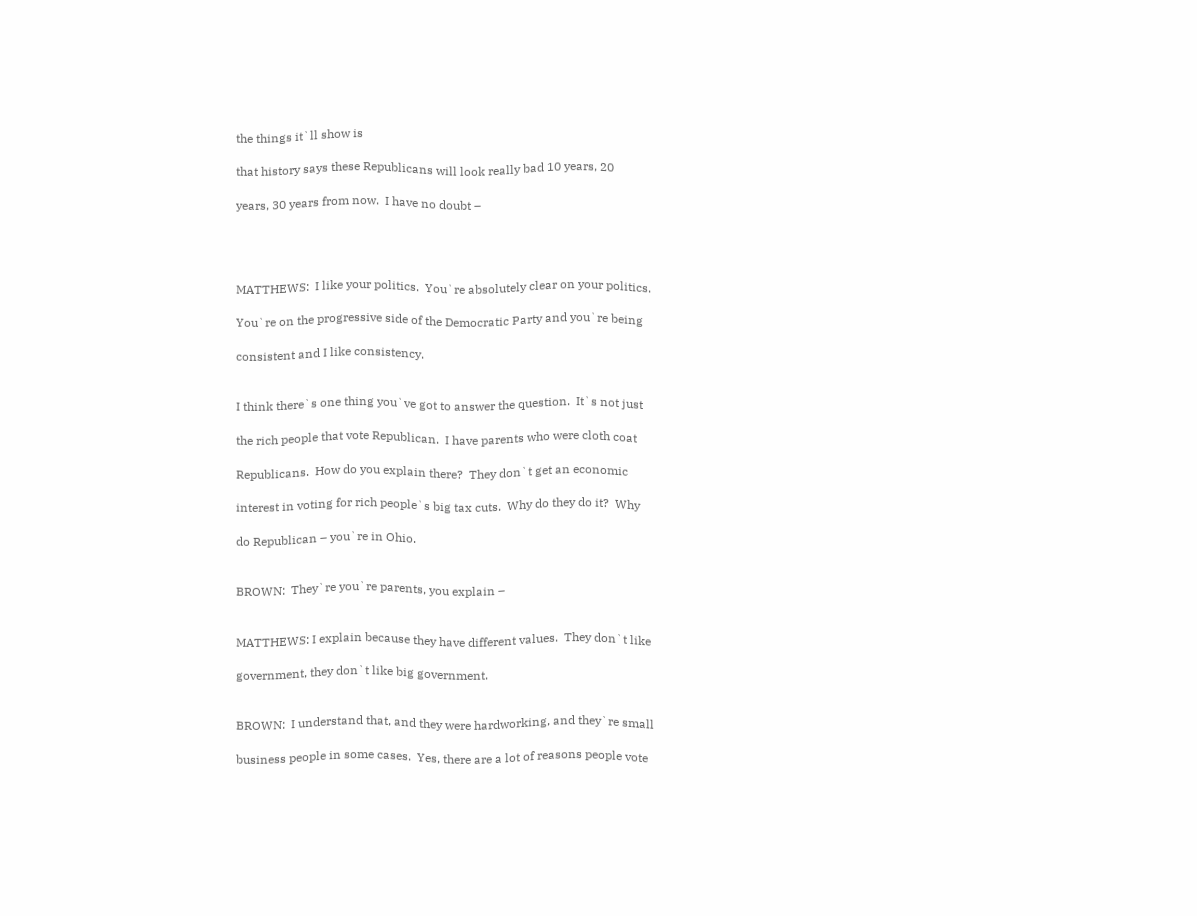the things it`ll show is

that history says these Republicans will look really bad 10 years, 20

years, 30 years from now.  I have no doubt –




MATTHEWS:  I like your politics.  You`re absolutely clear on your politics.

You`re on the progressive side of the Democratic Party and you`re being

consistent and I like consistency.


I think there`s one thing you`ve got to answer the question.  It`s not just

the rich people that vote Republican.  I have parents who were cloth coat

Republicans.  How do you explain there?  They don`t get an economic

interest in voting for rich people`s big tax cuts.  Why do they do it?  Why

do Republican – you`re in Ohio.


BROWN:  They`re you`re parents, you explain –


MATTHEWS: I explain because they have different values.  They don`t like

government, they don`t like big government.


BROWN:  I understand that, and they were hardworking, and they`re small

business people in some cases.  Yes, there are a lot of reasons people vote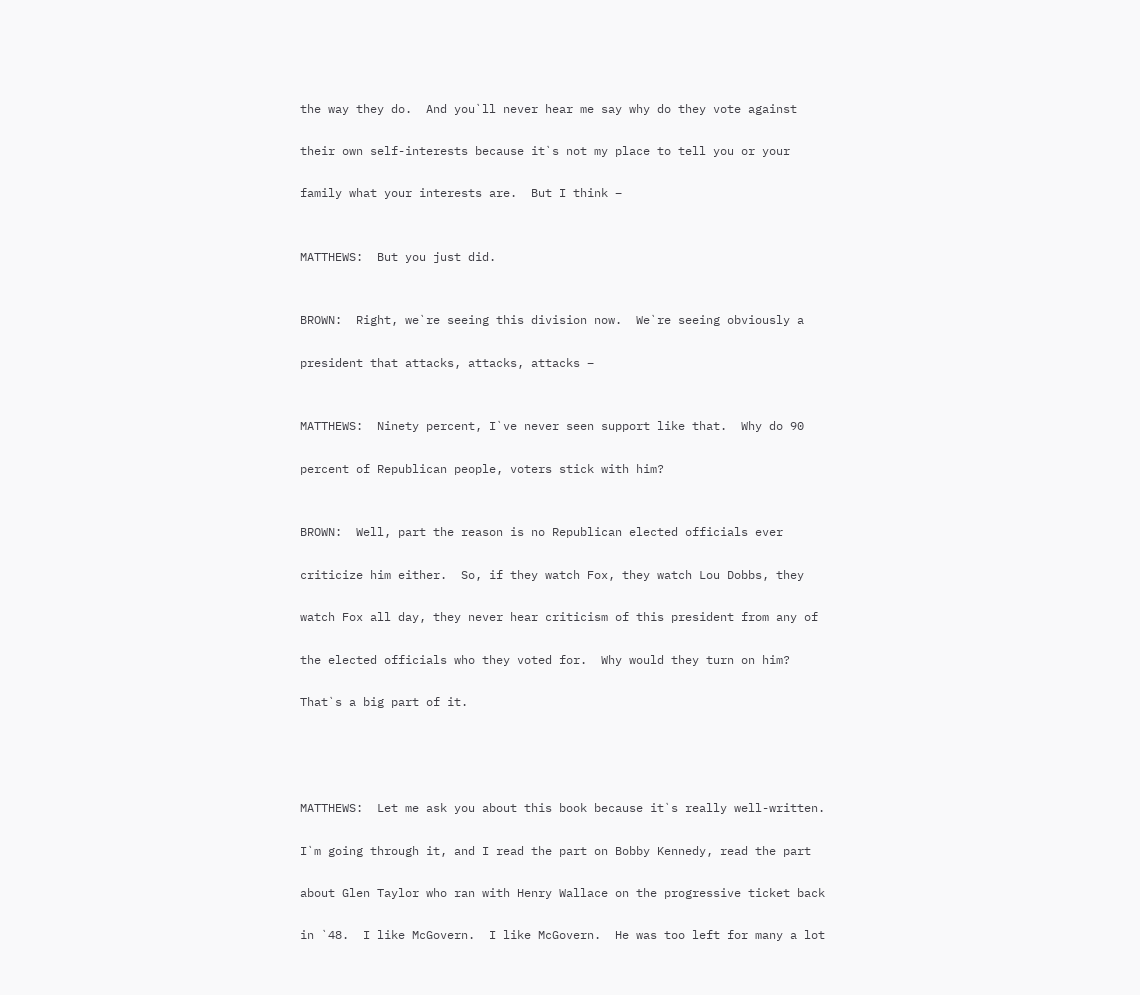the way they do.  And you`ll never hear me say why do they vote against

their own self-interests because it`s not my place to tell you or your

family what your interests are.  But I think –


MATTHEWS:  But you just did.


BROWN:  Right, we`re seeing this division now.  We`re seeing obviously a

president that attacks, attacks, attacks –


MATTHEWS:  Ninety percent, I`ve never seen support like that.  Why do 90

percent of Republican people, voters stick with him?


BROWN:  Well, part the reason is no Republican elected officials ever

criticize him either.  So, if they watch Fox, they watch Lou Dobbs, they

watch Fox all day, they never hear criticism of this president from any of

the elected officials who they voted for.  Why would they turn on him?

That`s a big part of it.




MATTHEWS:  Let me ask you about this book because it`s really well-written.

I`m going through it, and I read the part on Bobby Kennedy, read the part

about Glen Taylor who ran with Henry Wallace on the progressive ticket back

in `48.  I like McGovern.  I like McGovern.  He was too left for many a lot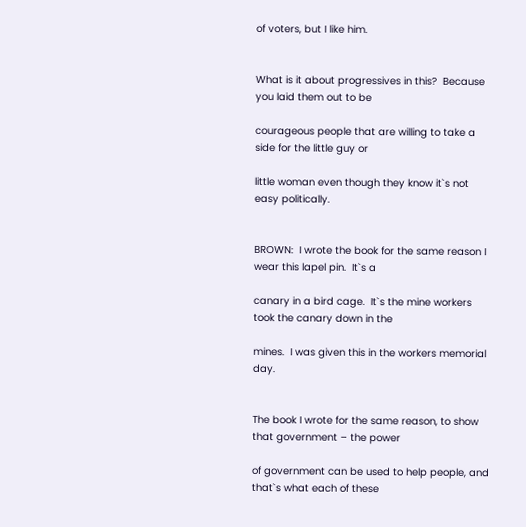of voters, but I like him.


What is it about progressives in this?  Because you laid them out to be

courageous people that are willing to take a side for the little guy or

little woman even though they know it`s not easy politically.


BROWN:  I wrote the book for the same reason I wear this lapel pin.  It`s a

canary in a bird cage.  It`s the mine workers took the canary down in the

mines.  I was given this in the workers memorial day.


The book I wrote for the same reason, to show that government – the power

of government can be used to help people, and that`s what each of these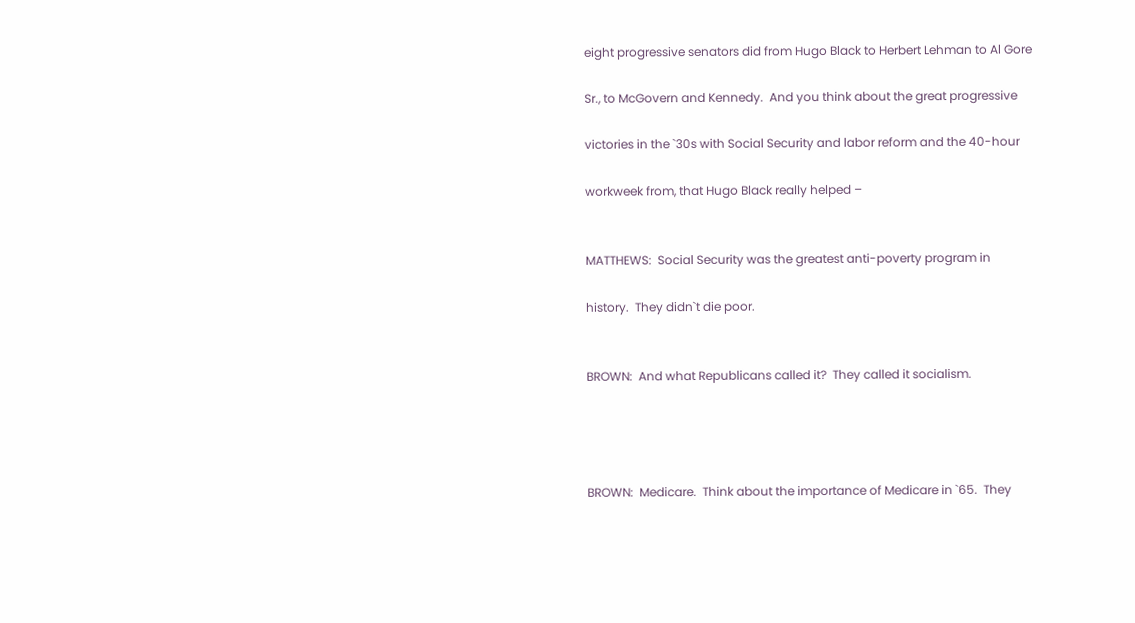eight progressive senators did from Hugo Black to Herbert Lehman to Al Gore

Sr., to McGovern and Kennedy.  And you think about the great progressive

victories in the `30s with Social Security and labor reform and the 40-hour

workweek from, that Hugo Black really helped –


MATTHEWS:  Social Security was the greatest anti-poverty program in

history.  They didn`t die poor.


BROWN:  And what Republicans called it?  They called it socialism.




BROWN:  Medicare.  Think about the importance of Medicare in `65.  They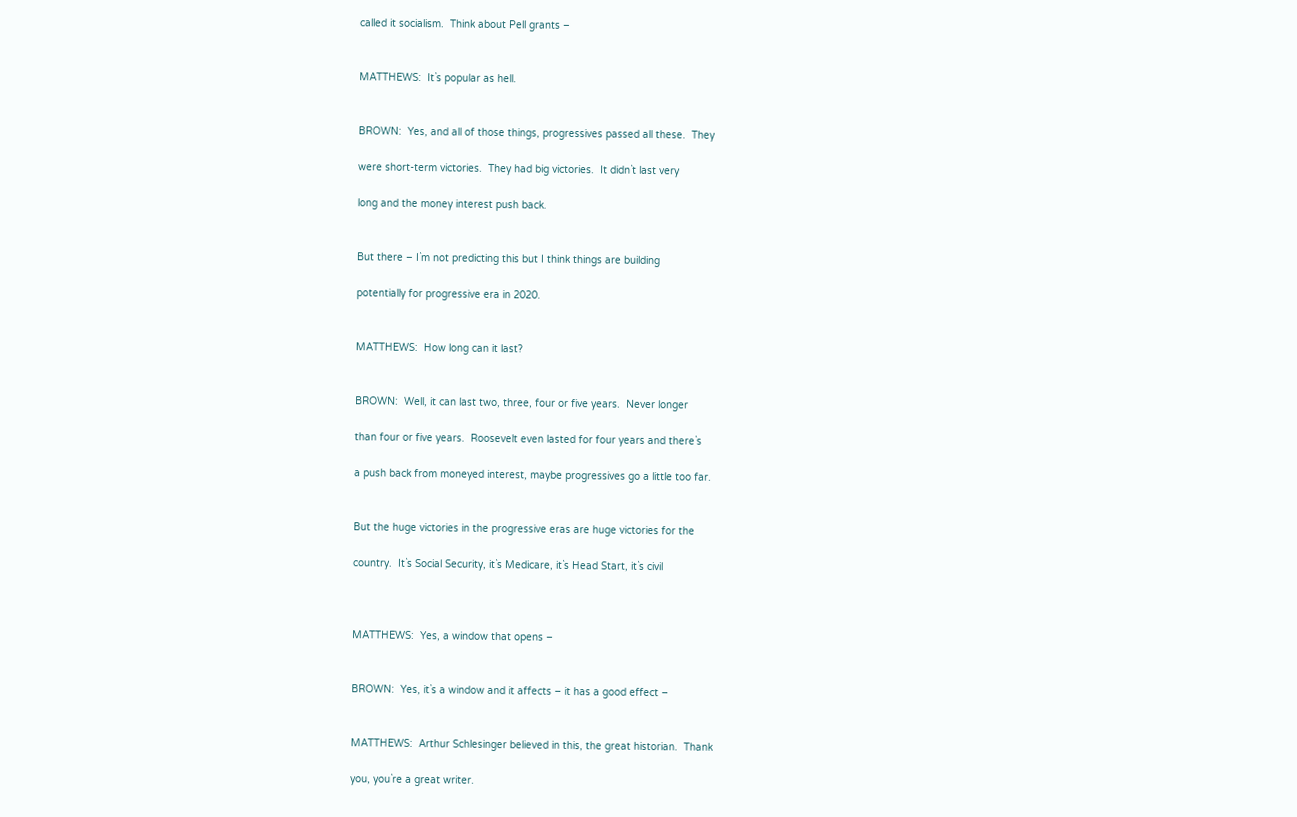called it socialism.  Think about Pell grants –


MATTHEWS:  It`s popular as hell.


BROWN:  Yes, and all of those things, progressives passed all these.  They

were short-term victories.  They had big victories.  It didn`t last very

long and the money interest push back.


But there – I`m not predicting this but I think things are building

potentially for progressive era in 2020.


MATTHEWS:  How long can it last?


BROWN:  Well, it can last two, three, four or five years.  Never longer

than four or five years.  Roosevelt even lasted for four years and there`s

a push back from moneyed interest, maybe progressives go a little too far.


But the huge victories in the progressive eras are huge victories for the

country.  It`s Social Security, it`s Medicare, it`s Head Start, it`s civil



MATTHEWS:  Yes, a window that opens –


BROWN:  Yes, it`s a window and it affects – it has a good effect –


MATTHEWS:  Arthur Schlesinger believed in this, the great historian.  Thank

you, you`re a great writer.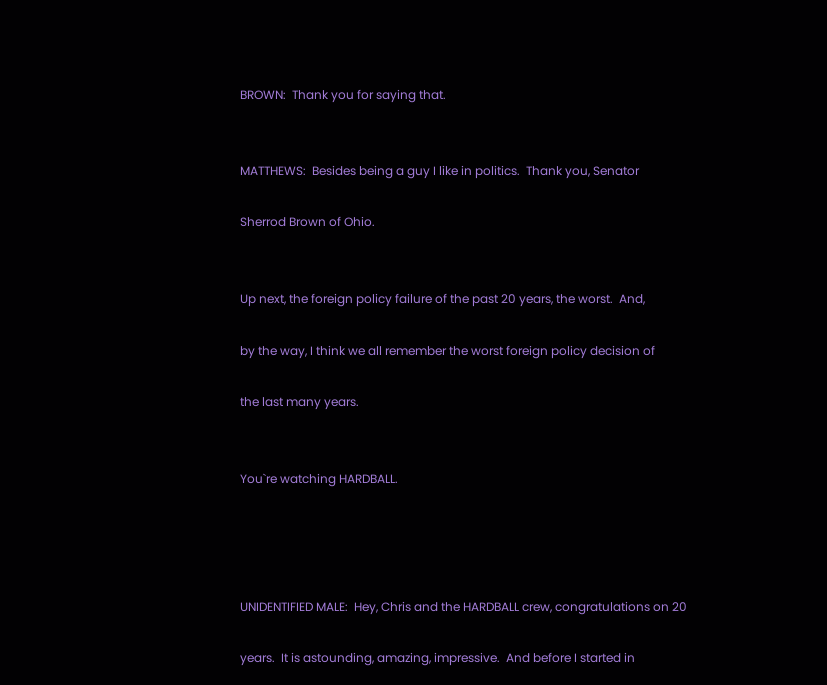BROWN:  Thank you for saying that.


MATTHEWS:  Besides being a guy I like in politics.  Thank you, Senator

Sherrod Brown of Ohio.


Up next, the foreign policy failure of the past 20 years, the worst.  And,

by the way, I think we all remember the worst foreign policy decision of

the last many years.


You`re watching HARDBALL.




UNIDENTIFIED MALE:  Hey, Chris and the HARDBALL crew, congratulations on 20

years.  It is astounding, amazing, impressive.  And before I started in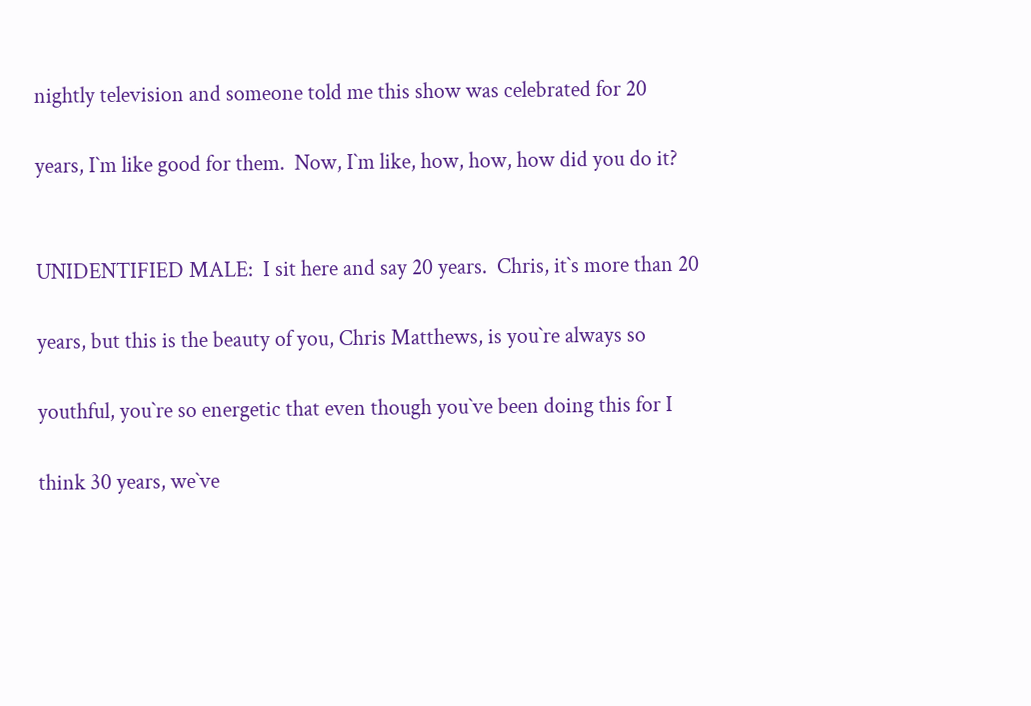nightly television and someone told me this show was celebrated for 20

years, I`m like good for them.  Now, I`m like, how, how, how did you do it?


UNIDENTIFIED MALE:  I sit here and say 20 years.  Chris, it`s more than 20

years, but this is the beauty of you, Chris Matthews, is you`re always so

youthful, you`re so energetic that even though you`ve been doing this for I

think 30 years, we`ve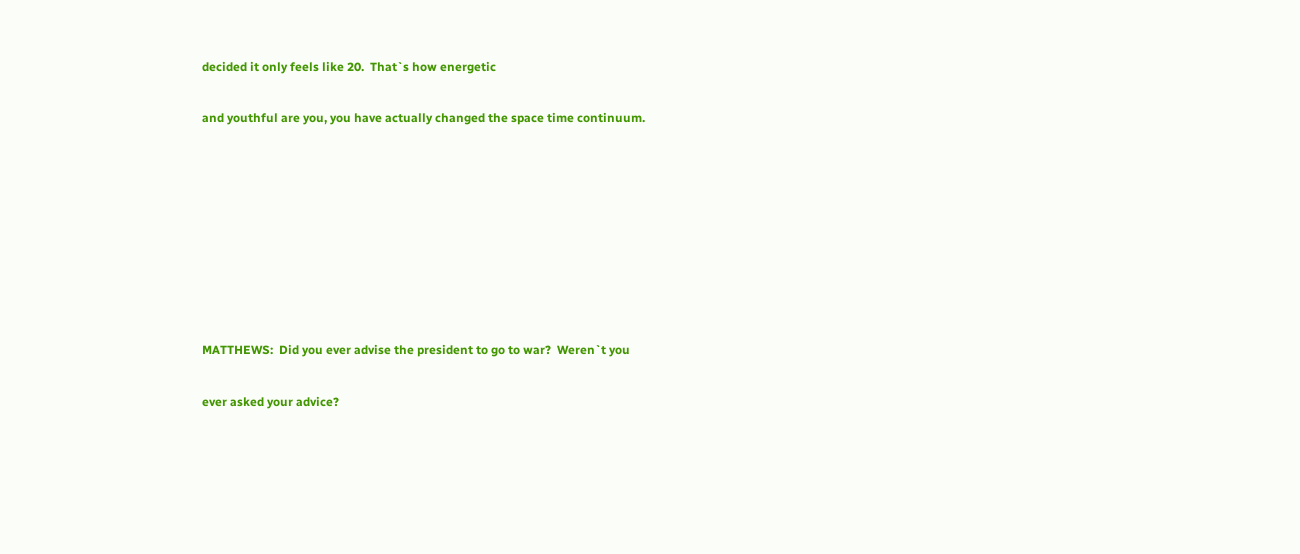decided it only feels like 20.  That`s how energetic

and youthful are you, you have actually changed the space time continuum.








MATTHEWS:  Did you ever advise the president to go to war?  Weren`t you

ever asked your advice?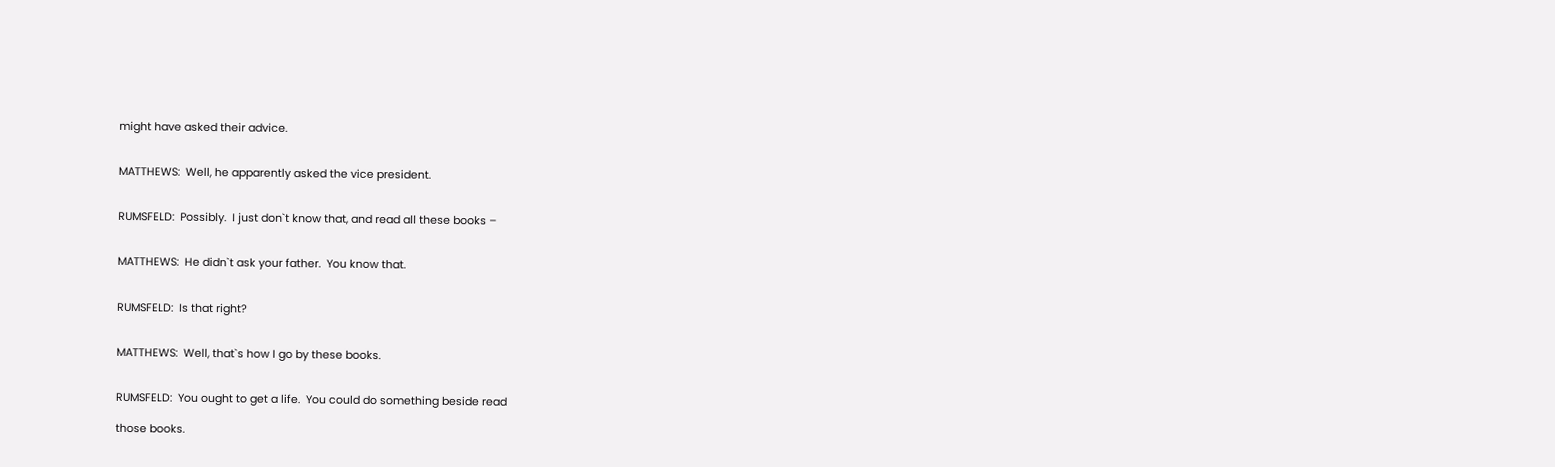might have asked their advice.


MATTHEWS:  Well, he apparently asked the vice president.


RUMSFELD:  Possibly.  I just don`t know that, and read all these books –


MATTHEWS:  He didn`t ask your father.  You know that.


RUMSFELD:  Is that right?


MATTHEWS:  Well, that`s how I go by these books.


RUMSFELD:  You ought to get a life.  You could do something beside read

those books.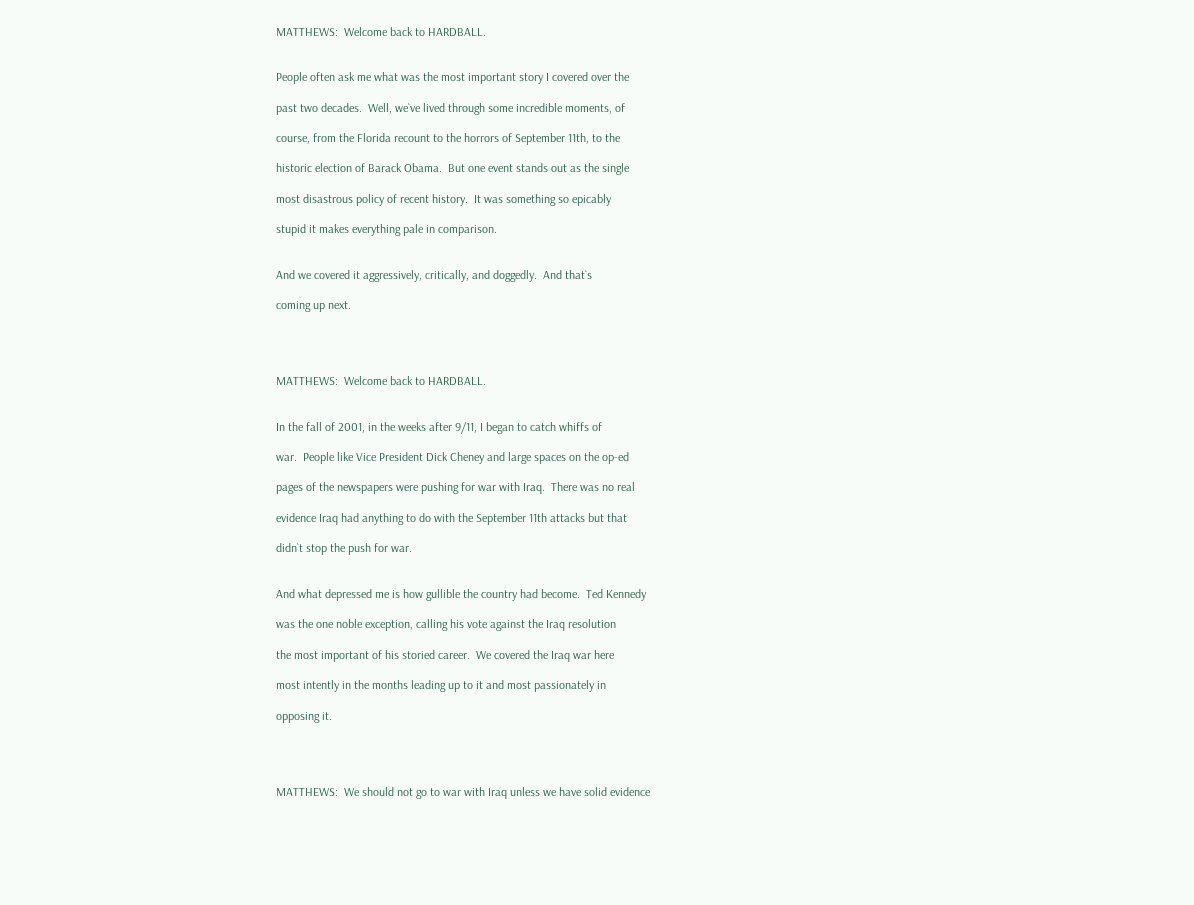MATTHEWS:  Welcome back to HARDBALL.


People often ask me what was the most important story I covered over the

past two decades.  Well, we`ve lived through some incredible moments, of

course, from the Florida recount to the horrors of September 11th, to the

historic election of Barack Obama.  But one event stands out as the single

most disastrous policy of recent history.  It was something so epicably

stupid it makes everything pale in comparison.


And we covered it aggressively, critically, and doggedly.  And that`s

coming up next.




MATTHEWS:  Welcome back to HARDBALL.


In the fall of 2001, in the weeks after 9/11, I began to catch whiffs of

war.  People like Vice President Dick Cheney and large spaces on the op-ed

pages of the newspapers were pushing for war with Iraq.  There was no real

evidence Iraq had anything to do with the September 11th attacks but that

didn`t stop the push for war.


And what depressed me is how gullible the country had become.  Ted Kennedy

was the one noble exception, calling his vote against the Iraq resolution

the most important of his storied career.  We covered the Iraq war here

most intently in the months leading up to it and most passionately in

opposing it.




MATTHEWS:  We should not go to war with Iraq unless we have solid evidence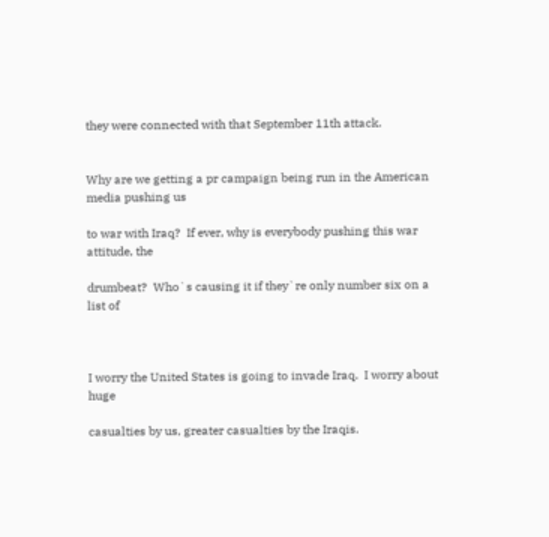they were connected with that September 11th attack.


Why are we getting a pr campaign being run in the American media pushing us

to war with Iraq?  If ever, why is everybody pushing this war attitude, the

drumbeat?  Who`s causing it if they`re only number six on a list of



I worry the United States is going to invade Iraq.  I worry about huge

casualties by us, greater casualties by the Iraqis.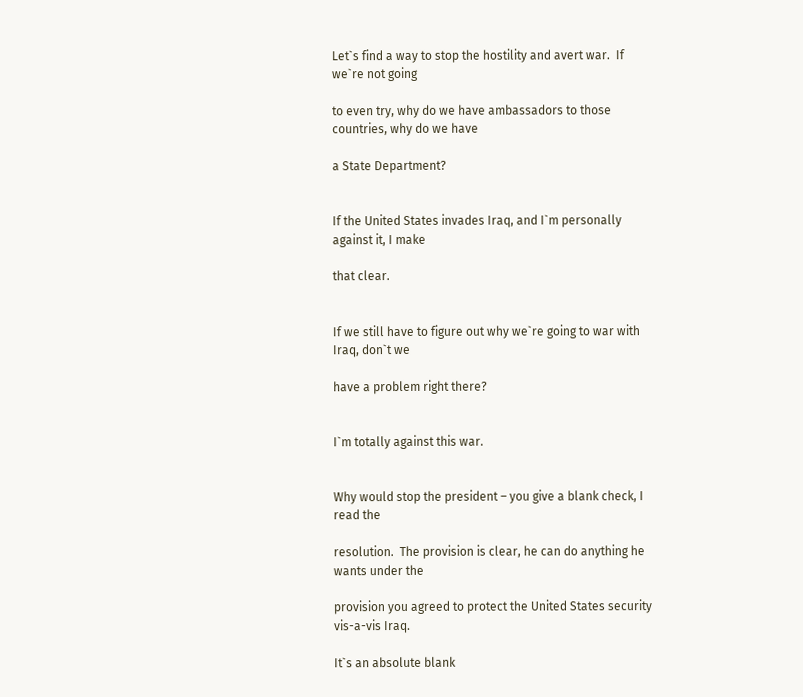Let`s find a way to stop the hostility and avert war.  If we`re not going

to even try, why do we have ambassadors to those countries, why do we have

a State Department?


If the United States invades Iraq, and I`m personally against it, I make

that clear.


If we still have to figure out why we`re going to war with Iraq, don`t we

have a problem right there?


I`m totally against this war.


Why would stop the president – you give a blank check, I read the

resolution.  The provision is clear, he can do anything he wants under the

provision you agreed to protect the United States security vis-a-vis Iraq.

It`s an absolute blank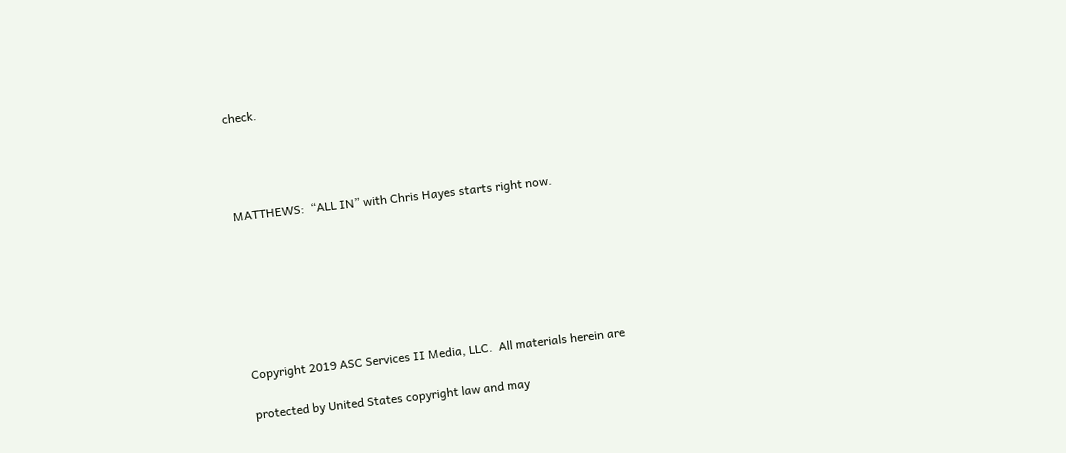check.




MATTHEWS:  “ALL IN” with Chris Hayes starts right now.







Copyright 2019 ASC Services II Media, LLC.  All materials herein are

protected by United States copyright law and may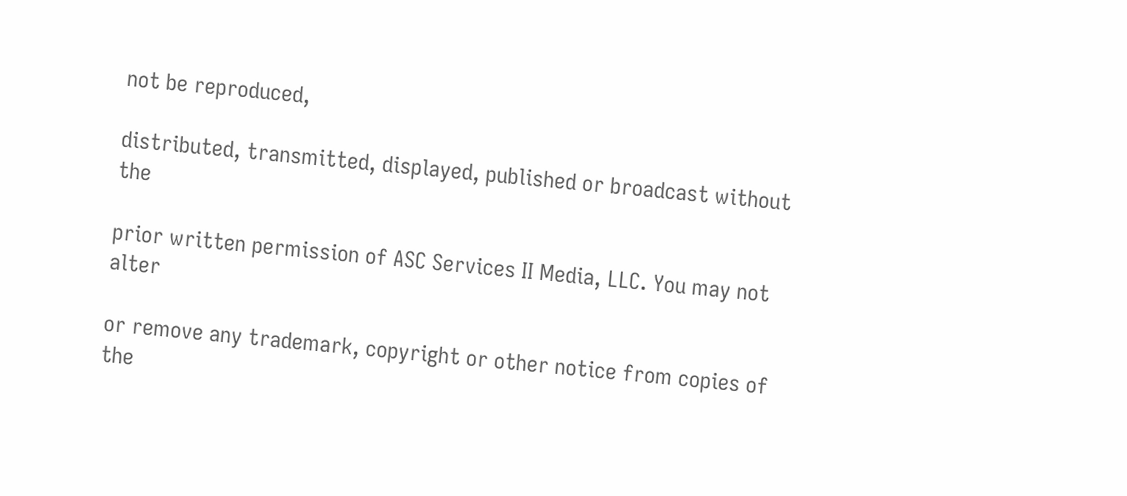not be reproduced,

distributed, transmitted, displayed, published or broadcast without the

prior written permission of ASC Services II Media, LLC. You may not alter

or remove any trademark, copyright or other notice from copies of the